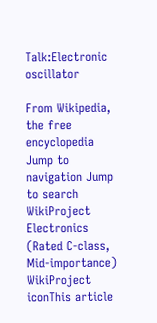Talk:Electronic oscillator

From Wikipedia, the free encyclopedia
Jump to navigation Jump to search
WikiProject Electronics (Rated C-class, Mid-importance)
WikiProject iconThis article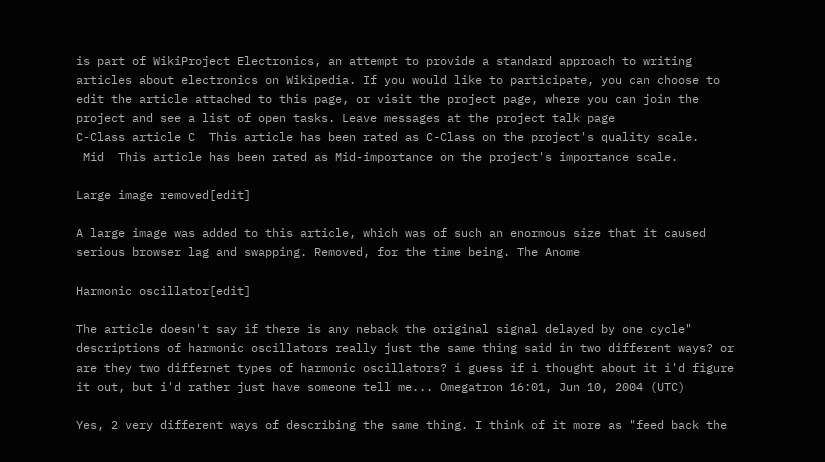is part of WikiProject Electronics, an attempt to provide a standard approach to writing articles about electronics on Wikipedia. If you would like to participate, you can choose to edit the article attached to this page, or visit the project page, where you can join the project and see a list of open tasks. Leave messages at the project talk page
C-Class article C  This article has been rated as C-Class on the project's quality scale.
 Mid  This article has been rated as Mid-importance on the project's importance scale.

Large image removed[edit]

A large image was added to this article, which was of such an enormous size that it caused serious browser lag and swapping. Removed, for the time being. The Anome

Harmonic oscillator[edit]

The article doesn't say if there is any neback the original signal delayed by one cycle" descriptions of harmonic oscillators really just the same thing said in two different ways? or are they two differnet types of harmonic oscillators? i guess if i thought about it i'd figure it out, but i'd rather just have someone tell me... Omegatron 16:01, Jun 10, 2004 (UTC)

Yes, 2 very different ways of describing the same thing. I think of it more as "feed back the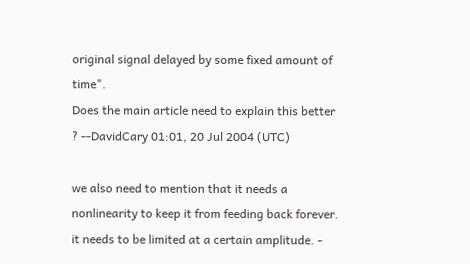original signal delayed by some fixed amount of time".
Does the main article need to explain this better ? --DavidCary 01:01, 20 Jul 2004 (UTC)

we also need to mention that it needs a nonlinearity to keep it from feeding back forever. it needs to be limited at a certain amplitude. -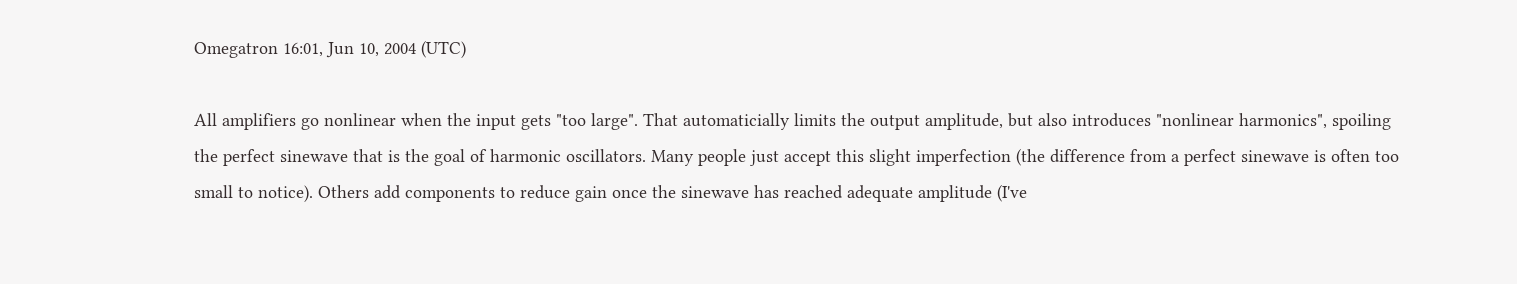Omegatron 16:01, Jun 10, 2004 (UTC)

All amplifiers go nonlinear when the input gets "too large". That automaticially limits the output amplitude, but also introduces "nonlinear harmonics", spoiling the perfect sinewave that is the goal of harmonic oscillators. Many people just accept this slight imperfection (the difference from a perfect sinewave is often too small to notice). Others add components to reduce gain once the sinewave has reached adequate amplitude (I've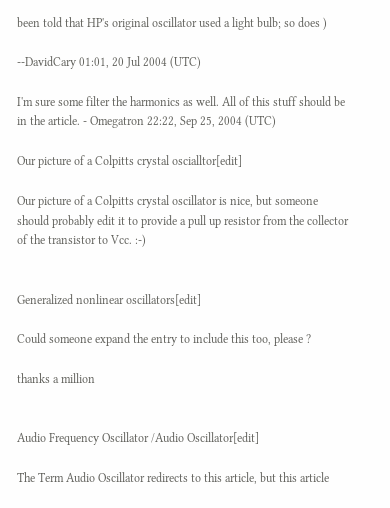been told that HP's original oscillator used a light bulb; so does )

--DavidCary 01:01, 20 Jul 2004 (UTC)

I'm sure some filter the harmonics as well. All of this stuff should be in the article. - Omegatron 22:22, Sep 25, 2004 (UTC)

Our picture of a Colpitts crystal oscialltor[edit]

Our picture of a Colpitts crystal oscillator is nice, but someone should probably edit it to provide a pull up resistor from the collector of the transistor to Vcc. :-)


Generalized nonlinear oscillators[edit]

Could someone expand the entry to include this too, please ?

thanks a million


Audio Frequency Oscillator /Audio Oscillator[edit]

The Term Audio Oscillator redirects to this article, but this article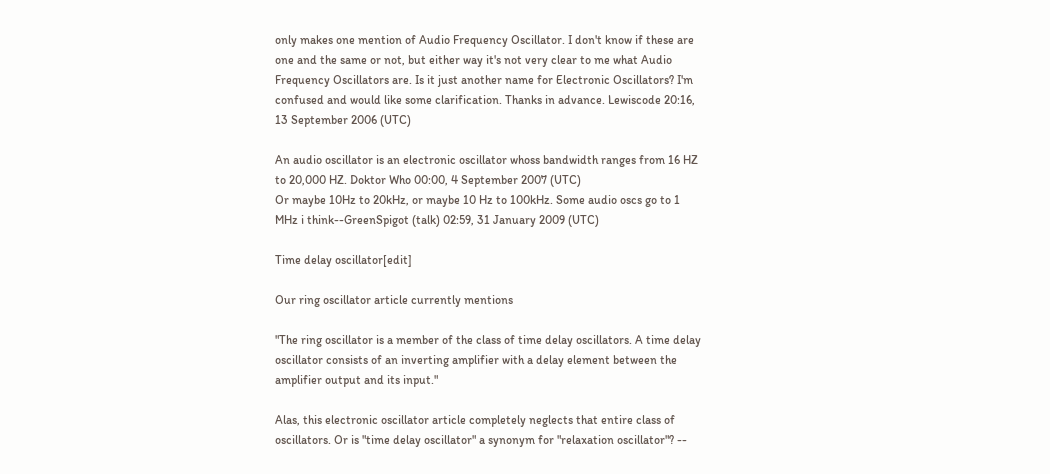only makes one mention of Audio Frequency Oscillator. I don't know if these are one and the same or not, but either way it's not very clear to me what Audio Frequency Oscillators are. Is it just another name for Electronic Oscillators? I'm confused and would like some clarification. Thanks in advance. Lewiscode 20:16, 13 September 2006 (UTC)

An audio oscillator is an electronic oscillator whoss bandwidth ranges from 16 HZ to 20,000 HZ. Doktor Who 00:00, 4 September 2007 (UTC)
Or maybe 10Hz to 20kHz, or maybe 10 Hz to 100kHz. Some audio oscs go to 1 MHz i think--GreenSpigot (talk) 02:59, 31 January 2009 (UTC)

Time delay oscillator[edit]

Our ring oscillator article currently mentions

"The ring oscillator is a member of the class of time delay oscillators. A time delay oscillator consists of an inverting amplifier with a delay element between the amplifier output and its input."

Alas, this electronic oscillator article completely neglects that entire class of oscillators. Or is "time delay oscillator" a synonym for "relaxation oscillator"? --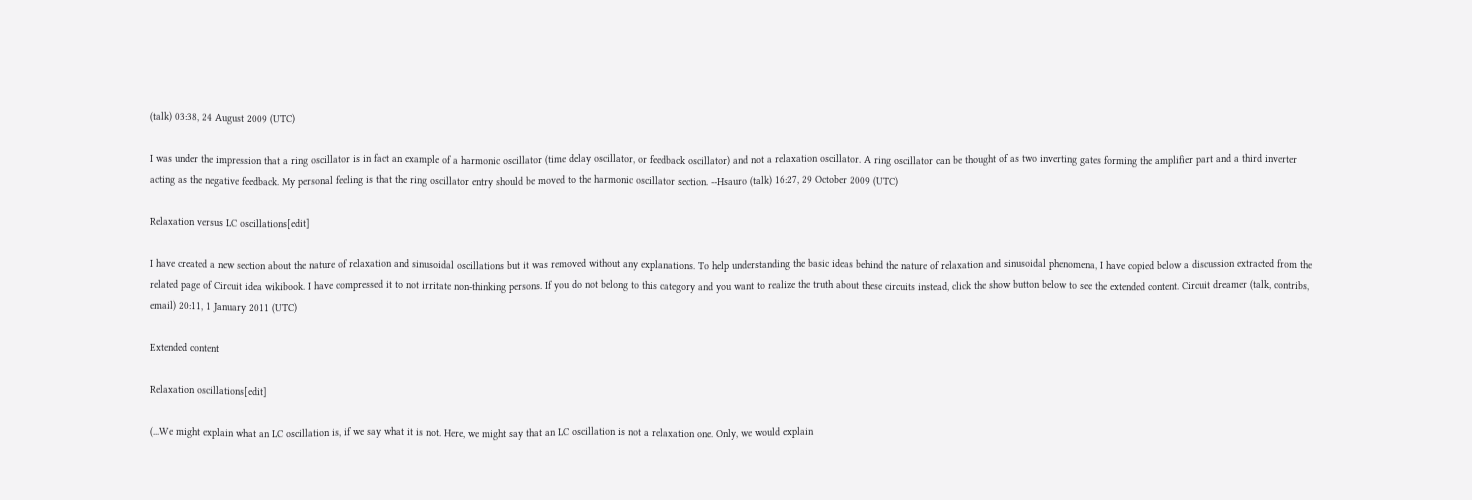(talk) 03:38, 24 August 2009 (UTC)

I was under the impression that a ring oscillator is in fact an example of a harmonic oscillator (time delay oscillator, or feedback oscillator) and not a relaxation oscillator. A ring oscillator can be thought of as two inverting gates forming the amplifier part and a third inverter acting as the negative feedback. My personal feeling is that the ring oscillator entry should be moved to the harmonic oscillator section. --Hsauro (talk) 16:27, 29 October 2009 (UTC)

Relaxation versus LC oscillations[edit]

I have created a new section about the nature of relaxation and sinusoidal oscillations but it was removed without any explanations. To help understanding the basic ideas behind the nature of relaxation and sinusoidal phenomena, I have copied below a discussion extracted from the related page of Circuit idea wikibook. I have compressed it to not irritate non-thinking persons. If you do not belong to this category and you want to realize the truth about these circuits instead, click the show button below to see the extended content. Circuit dreamer (talk, contribs, email) 20:11, 1 January 2011 (UTC)

Extended content

Relaxation oscillations[edit]

(...We might explain what an LC oscillation is, if we say what it is not. Here, we might say that an LC oscillation is not a relaxation one. Only, we would explain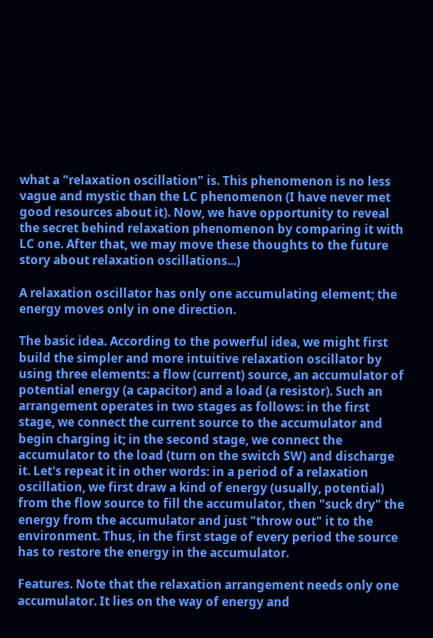what a "relaxation oscillation" is. This phenomenon is no less vague and mystic than the LC phenomenon (I have never met good resources about it). Now, we have opportunity to reveal the secret behind relaxation phenomenon by comparing it with LC one. After that, we may move these thoughts to the future story about relaxation oscillations...)

A relaxation oscillator has only one accumulating element; the energy moves only in one direction.

The basic idea. According to the powerful idea, we might first build the simpler and more intuitive relaxation oscillator by using three elements: a flow (current) source, an accumulator of potential energy (a capacitor) and a load (a resistor). Such an arrangement operates in two stages as follows: in the first stage, we connect the current source to the accumulator and begin charging it; in the second stage, we connect the accumulator to the load (turn on the switch SW) and discharge it. Let's repeat it in other words: in a period of a relaxation oscillation, we first draw a kind of energy (usually, potential) from the flow source to fill the accumulator, then "suck dry" the energy from the accumulator and just "throw out" it to the environment. Thus, in the first stage of every period the source has to restore the energy in the accumulator.

Features. Note that the relaxation arrangement needs only one accumulator. It lies on the way of energy and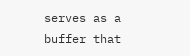serves as a buffer that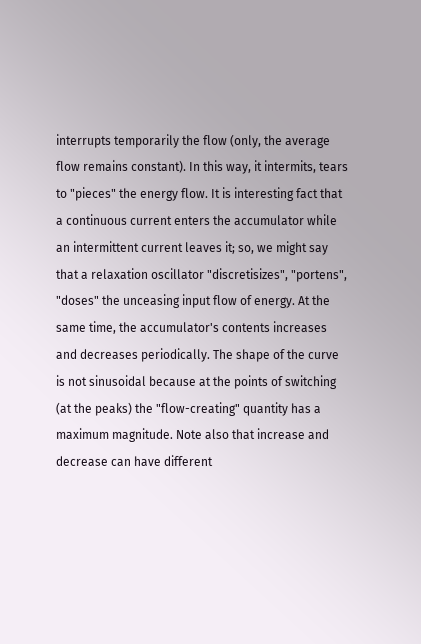interrupts temporarily the flow (only, the average flow remains constant). In this way, it intermits, tears to "pieces" the energy flow. It is interesting fact that a continuous current enters the accumulator while an intermittent current leaves it; so, we might say that a relaxation oscillator "discretisizes", "portens", "doses" the unceasing input flow of energy. At the same time, the accumulator's contents increases and decreases periodically. The shape of the curve is not sinusoidal because at the points of switching (at the peaks) the "flow-creating" quantity has a maximum magnitude. Note also that increase and decrease can have different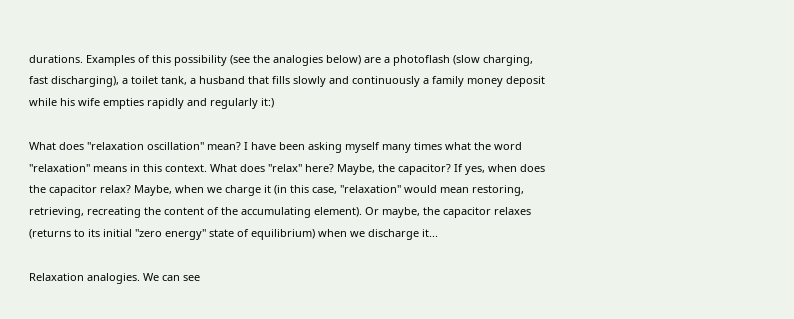durations. Examples of this possibility (see the analogies below) are a photoflash (slow charging, fast discharging), a toilet tank, a husband that fills slowly and continuously a family money deposit while his wife empties rapidly and regularly it:)

What does "relaxation oscillation" mean? I have been asking myself many times what the word "relaxation" means in this context. What does "relax" here? Maybe, the capacitor? If yes, when does the capacitor relax? Maybe, when we charge it (in this case, "relaxation" would mean restoring, retrieving, recreating the content of the accumulating element). Or maybe, the capacitor relaxes (returns to its initial "zero energy" state of equilibrium) when we discharge it...

Relaxation analogies. We can see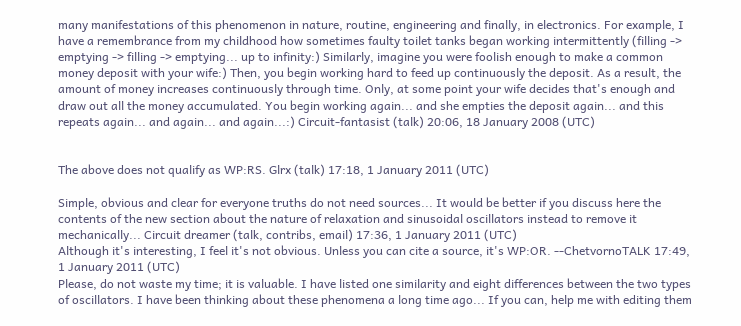many manifestations of this phenomenon in nature, routine, engineering and finally, in electronics. For example, I have a remembrance from my childhood how sometimes faulty toilet tanks began working intermittently (filling -> emptying -> filling -> emptying... up to infinity:) Similarly, imagine you were foolish enough to make a common money deposit with your wife:) Then, you begin working hard to feed up continuously the deposit. As a result, the amount of money increases continuously through time. Only, at some point your wife decides that's enough and draw out all the money accumulated. You begin working again... and she empties the deposit again... and this repeats again... and again... and again...:) Circuit-fantasist (talk) 20:06, 18 January 2008 (UTC)


The above does not qualify as WP:RS. Glrx (talk) 17:18, 1 January 2011 (UTC)

Simple, obvious and clear for everyone truths do not need sources... It would be better if you discuss here the contents of the new section about the nature of relaxation and sinusoidal oscillators instead to remove it mechanically... Circuit dreamer (talk, contribs, email) 17:36, 1 January 2011 (UTC)
Although it's interesting, I feel it's not obvious. Unless you can cite a source, it's WP:OR. --ChetvornoTALK 17:49, 1 January 2011 (UTC)
Please, do not waste my time; it is valuable. I have listed one similarity and eight differences between the two types of oscillators. I have been thinking about these phenomena a long time ago... If you can, help me with editing them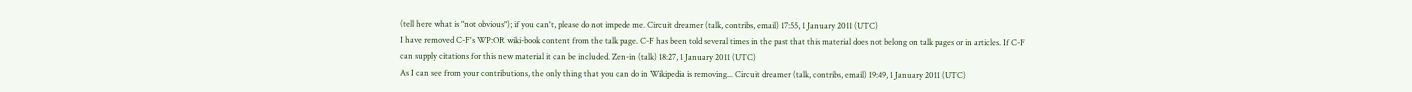(tell here what is "not obvious"); if you can't, please do not impede me. Circuit dreamer (talk, contribs, email) 17:55, 1 January 2011 (UTC)
I have removed C-F's WP:OR wiki-book content from the talk page. C-F has been told several times in the past that this material does not belong on talk pages or in articles. If C-F can supply citations for this new material it can be included. Zen-in (talk) 18:27, 1 January 2011 (UTC)
As I can see from your contributions, the only thing that you can do in Wikipedia is removing... Circuit dreamer (talk, contribs, email) 19:49, 1 January 2011 (UTC)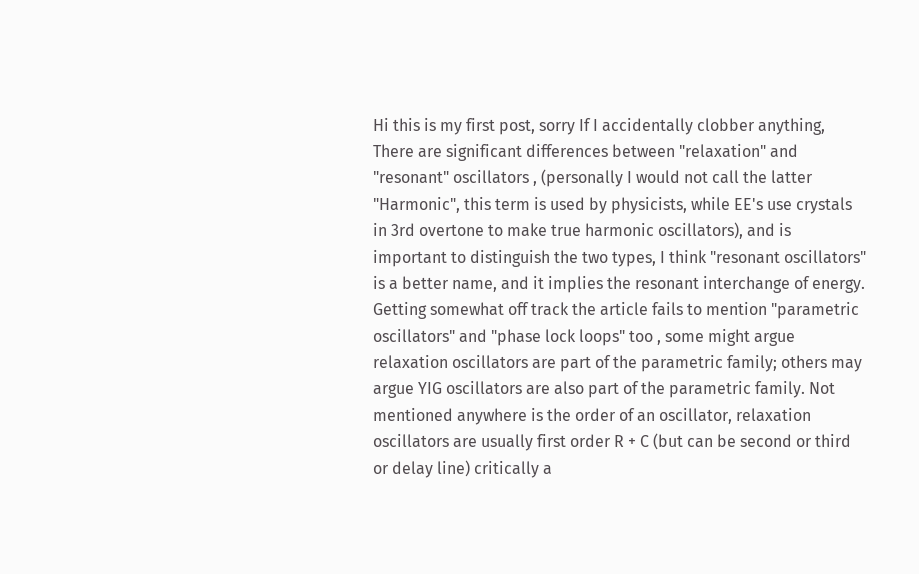Hi this is my first post, sorry If I accidentally clobber anything, There are significant differences between "relaxation" and "resonant" oscillators , (personally I would not call the latter "Harmonic", this term is used by physicists, while EE's use crystals in 3rd overtone to make true harmonic oscillators), and is important to distinguish the two types, I think "resonant oscillators" is a better name, and it implies the resonant interchange of energy. Getting somewhat off track the article fails to mention "parametric oscillators" and "phase lock loops" too , some might argue relaxation oscillators are part of the parametric family; others may argue YIG oscillators are also part of the parametric family. Not mentioned anywhere is the order of an oscillator, relaxation oscillators are usually first order R + C (but can be second or third or delay line) critically a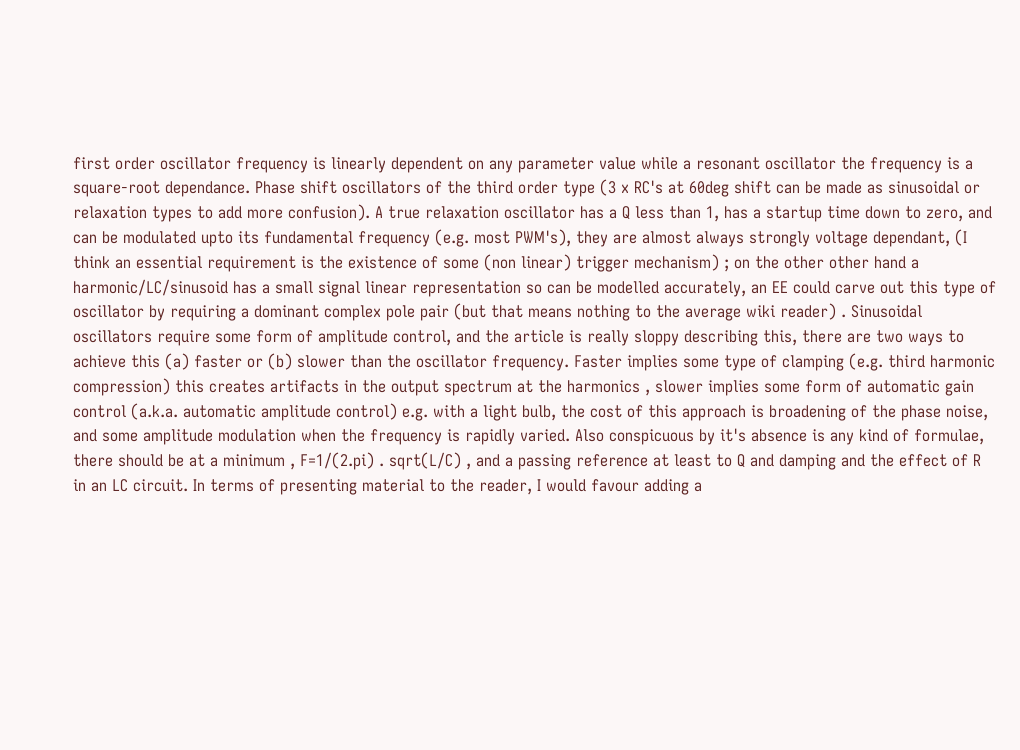first order oscillator frequency is linearly dependent on any parameter value while a resonant oscillator the frequency is a square-root dependance. Phase shift oscillators of the third order type (3 x RC's at 60deg shift can be made as sinusoidal or relaxation types to add more confusion). A true relaxation oscillator has a Q less than 1, has a startup time down to zero, and can be modulated upto its fundamental frequency (e.g. most PWM's), they are almost always strongly voltage dependant, (I think an essential requirement is the existence of some (non linear) trigger mechanism) ; on the other other hand a harmonic/LC/sinusoid has a small signal linear representation so can be modelled accurately, an EE could carve out this type of oscillator by requiring a dominant complex pole pair (but that means nothing to the average wiki reader) . Sinusoidal oscillators require some form of amplitude control, and the article is really sloppy describing this, there are two ways to achieve this (a) faster or (b) slower than the oscillator frequency. Faster implies some type of clamping (e.g. third harmonic compression) this creates artifacts in the output spectrum at the harmonics , slower implies some form of automatic gain control (a.k.a. automatic amplitude control) e.g. with a light bulb, the cost of this approach is broadening of the phase noise, and some amplitude modulation when the frequency is rapidly varied. Also conspicuous by it's absence is any kind of formulae, there should be at a minimum , F=1/(2.pi) . sqrt(L/C) , and a passing reference at least to Q and damping and the effect of R in an LC circuit. In terms of presenting material to the reader, I would favour adding a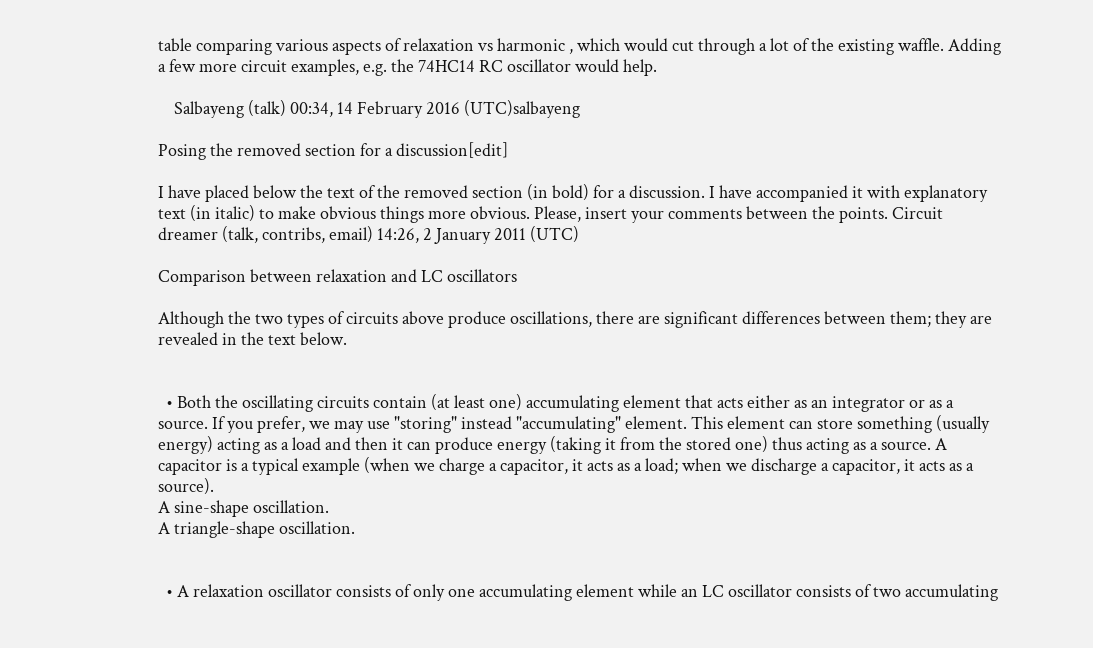table comparing various aspects of relaxation vs harmonic , which would cut through a lot of the existing waffle. Adding a few more circuit examples, e.g. the 74HC14 RC oscillator would help.

    Salbayeng (talk) 00:34, 14 February 2016 (UTC)salbayeng

Posing the removed section for a discussion[edit]

I have placed below the text of the removed section (in bold) for a discussion. I have accompanied it with explanatory text (in italic) to make obvious things more obvious. Please, insert your comments between the points. Circuit dreamer (talk, contribs, email) 14:26, 2 January 2011 (UTC)

Comparison between relaxation and LC oscillators

Although the two types of circuits above produce oscillations, there are significant differences between them; they are revealed in the text below.


  • Both the oscillating circuits contain (at least one) accumulating element that acts either as an integrator or as a source. If you prefer, we may use "storing" instead "accumulating" element. This element can store something (usually energy) acting as a load and then it can produce energy (taking it from the stored one) thus acting as a source. A capacitor is a typical example (when we charge a capacitor, it acts as a load; when we discharge a capacitor, it acts as a source).
A sine-shape oscillation.
A triangle-shape oscillation.


  • A relaxation oscillator consists of only one accumulating element while an LC oscillator consists of two accumulating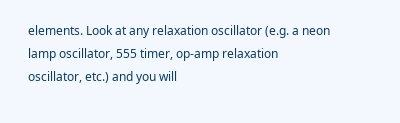elements. Look at any relaxation oscillator (e.g. a neon lamp oscillator, 555 timer, op-amp relaxation oscillator, etc.) and you will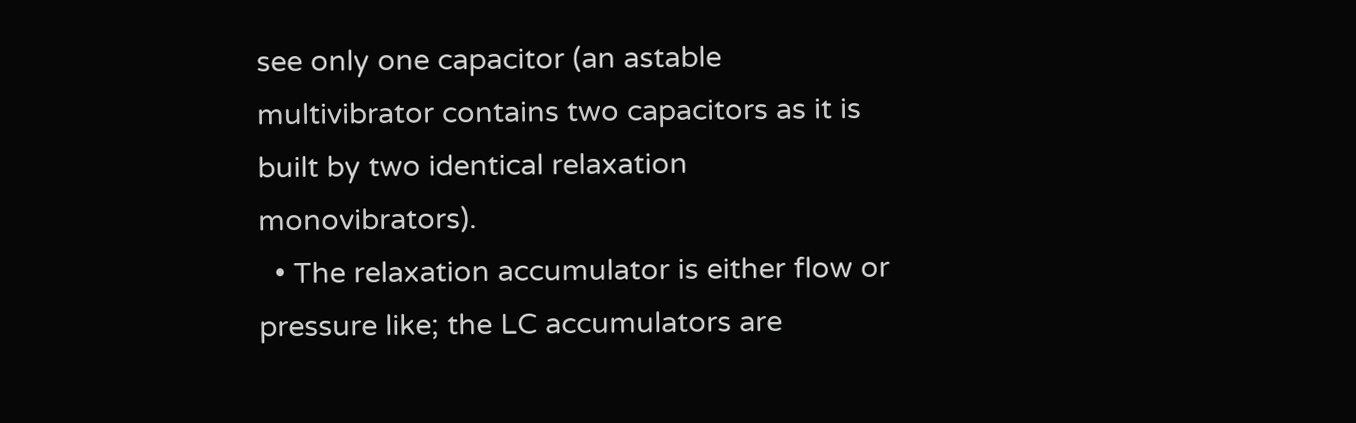see only one capacitor (an astable multivibrator contains two capacitors as it is built by two identical relaxation monovibrators).
  • The relaxation accumulator is either flow or pressure like; the LC accumulators are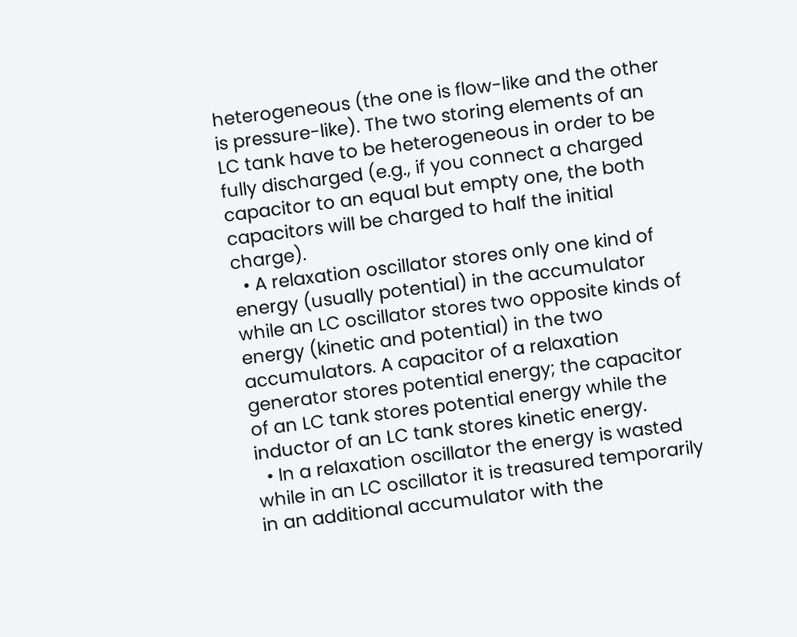heterogeneous (the one is flow-like and the other is pressure-like). The two storing elements of an LC tank have to be heterogeneous in order to be fully discharged (e.g., if you connect a charged capacitor to an equal but empty one, the both capacitors will be charged to half the initial charge).
  • A relaxation oscillator stores only one kind of energy (usually potential) in the accumulator while an LC oscillator stores two opposite kinds of energy (kinetic and potential) in the two accumulators. A capacitor of a relaxation generator stores potential energy; the capacitor of an LC tank stores potential energy while the inductor of an LC tank stores kinetic energy.
  • In a relaxation oscillator the energy is wasted while in an LC oscillator it is treasured temporarily in an additional accumulator with the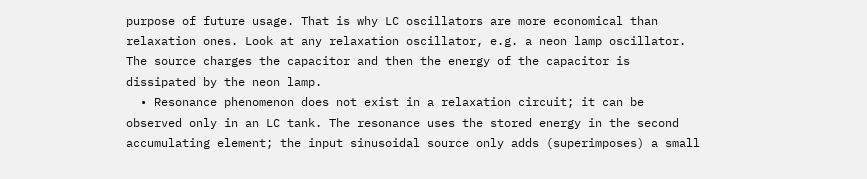purpose of future usage. That is why LC oscillators are more economical than relaxation ones. Look at any relaxation oscillator, e.g. a neon lamp oscillator. The source charges the capacitor and then the energy of the capacitor is dissipated by the neon lamp.
  • Resonance phenomenon does not exist in a relaxation circuit; it can be observed only in an LC tank. The resonance uses the stored energy in the second accumulating element; the input sinusoidal source only adds (superimposes) a small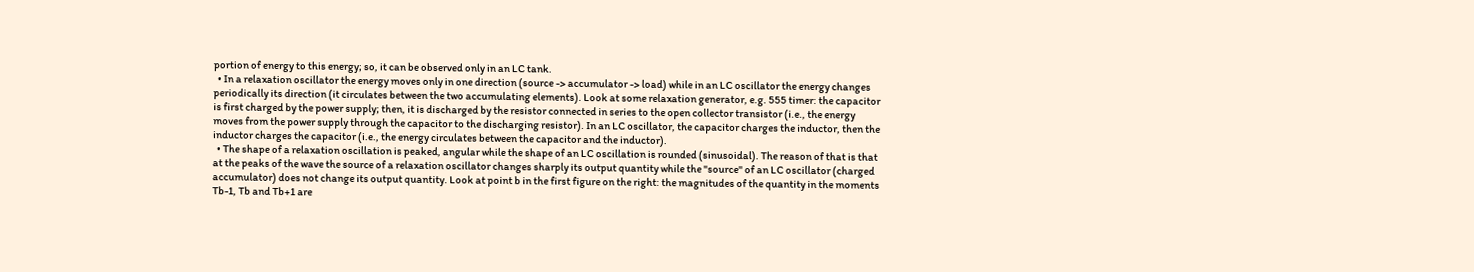portion of energy to this energy; so, it can be observed only in an LC tank.
  • In a relaxation oscillator the energy moves only in one direction (source -> accumulator -> load) while in an LC oscillator the energy changes periodically its direction (it circulates between the two accumulating elements). Look at some relaxation generator, e.g. 555 timer: the capacitor is first charged by the power supply; then, it is discharged by the resistor connected in series to the open collector transistor (i.e., the energy moves from the power supply through the capacitor to the discharging resistor). In an LC oscillator, the capacitor charges the inductor, then the inductor charges the capacitor (i.e., the energy circulates between the capacitor and the inductor).
  • The shape of a relaxation oscillation is peaked, angular while the shape of an LC oscillation is rounded (sinusoidal). The reason of that is that at the peaks of the wave the source of a relaxation oscillator changes sharply its output quantity while the "source" of an LC oscillator (charged accumulator) does not change its output quantity. Look at point b in the first figure on the right: the magnitudes of the quantity in the moments Tb-1, Tb and Tb+1 are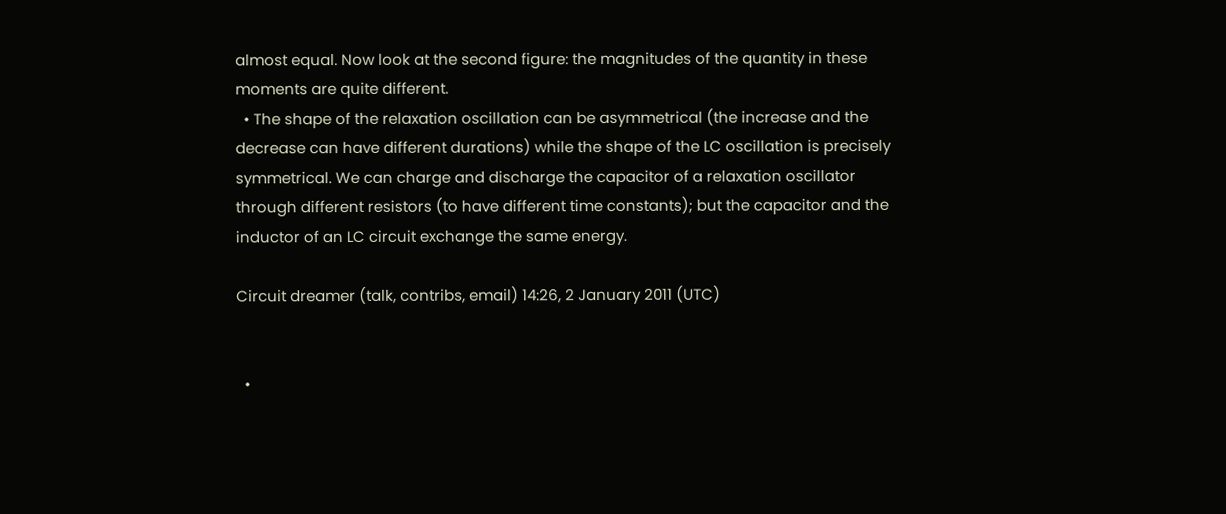almost equal. Now look at the second figure: the magnitudes of the quantity in these moments are quite different.
  • The shape of the relaxation oscillation can be asymmetrical (the increase and the decrease can have different durations) while the shape of the LC oscillation is precisely symmetrical. We can charge and discharge the capacitor of a relaxation oscillator through different resistors (to have different time constants); but the capacitor and the inductor of an LC circuit exchange the same energy.

Circuit dreamer (talk, contribs, email) 14:26, 2 January 2011 (UTC)


  •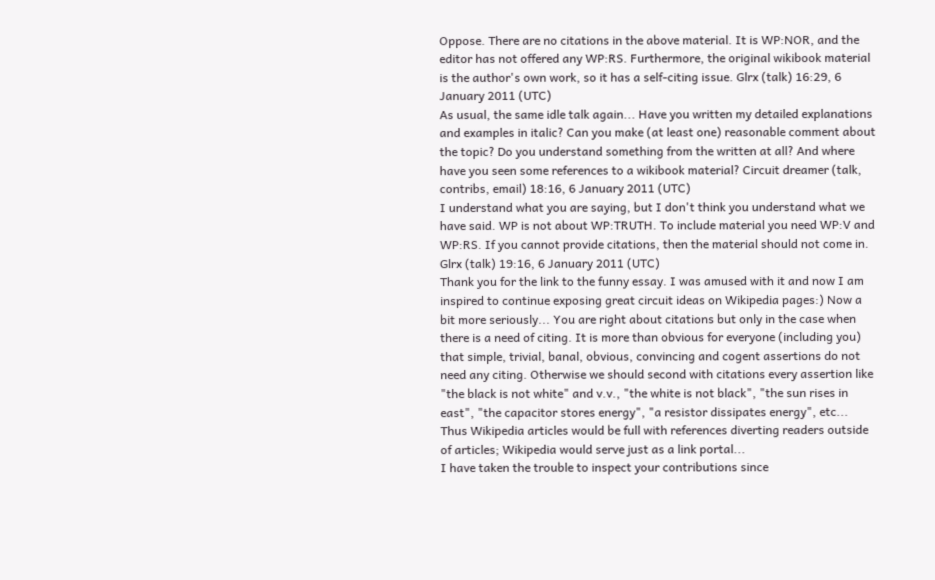Oppose. There are no citations in the above material. It is WP:NOR, and the editor has not offered any WP:RS. Furthermore, the original wikibook material is the author's own work, so it has a self-citing issue. Glrx (talk) 16:29, 6 January 2011 (UTC)
As usual, the same idle talk again... Have you written my detailed explanations and examples in italic? Can you make (at least one) reasonable comment about the topic? Do you understand something from the written at all? And where have you seen some references to a wikibook material? Circuit dreamer (talk, contribs, email) 18:16, 6 January 2011 (UTC)
I understand what you are saying, but I don't think you understand what we have said. WP is not about WP:TRUTH. To include material you need WP:V and WP:RS. If you cannot provide citations, then the material should not come in. Glrx (talk) 19:16, 6 January 2011 (UTC)
Thank you for the link to the funny essay. I was amused with it and now I am inspired to continue exposing great circuit ideas on Wikipedia pages:) Now a bit more seriously... You are right about citations but only in the case when there is a need of citing. It is more than obvious for everyone (including you) that simple, trivial, banal, obvious, convincing and cogent assertions do not need any citing. Otherwise we should second with citations every assertion like "the black is not white" and v.v., "the white is not black", "the sun rises in east", "the capacitor stores energy", "a resistor dissipates energy", etc... Thus Wikipedia articles would be full with references diverting readers outside of articles; Wikipedia would serve just as a link portal...
I have taken the trouble to inspect your contributions since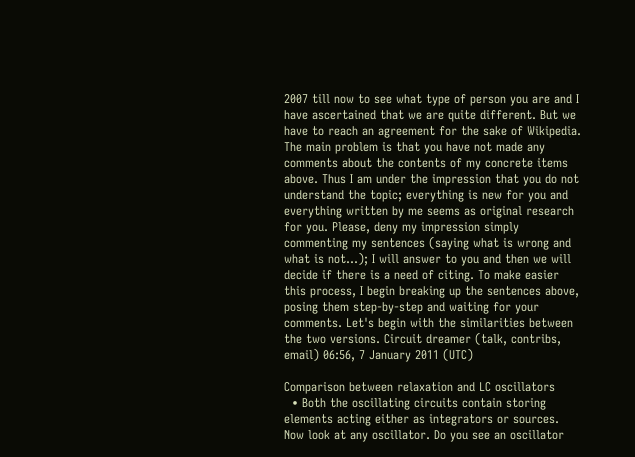2007 till now to see what type of person you are and I have ascertained that we are quite different. But we have to reach an agreement for the sake of Wikipedia. The main problem is that you have not made any comments about the contents of my concrete items above. Thus I am under the impression that you do not understand the topic; everything is new for you and everything written by me seems as original research for you. Please, deny my impression simply commenting my sentences (saying what is wrong and what is not...); I will answer to you and then we will decide if there is a need of citing. To make easier this process, I begin breaking up the sentences above, posing them step-by-step and waiting for your comments. Let's begin with the similarities between the two versions. Circuit dreamer (talk, contribs, email) 06:56, 7 January 2011 (UTC)

Comparison between relaxation and LC oscillators
  • Both the oscillating circuits contain storing elements acting either as integrators or sources.
Now look at any oscillator. Do you see an oscillator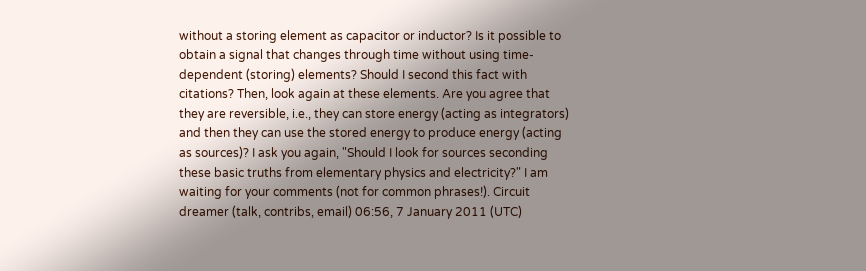without a storing element as capacitor or inductor? Is it possible to obtain a signal that changes through time without using time-dependent (storing) elements? Should I second this fact with citations? Then, look again at these elements. Are you agree that they are reversible, i.e., they can store energy (acting as integrators) and then they can use the stored energy to produce energy (acting as sources)? I ask you again, "Should I look for sources seconding these basic truths from elementary physics and electricity?" I am waiting for your comments (not for common phrases!). Circuit dreamer (talk, contribs, email) 06:56, 7 January 2011 (UTC)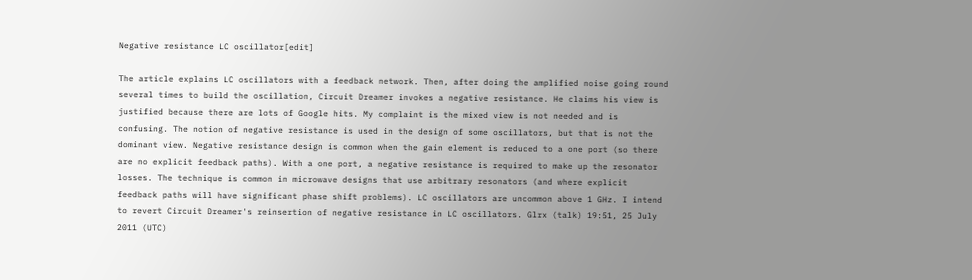Negative resistance LC oscillator[edit]

The article explains LC oscillators with a feedback network. Then, after doing the amplified noise going round several times to build the oscillation, Circuit Dreamer invokes a negative resistance. He claims his view is justified because there are lots of Google hits. My complaint is the mixed view is not needed and is confusing. The notion of negative resistance is used in the design of some oscillators, but that is not the dominant view. Negative resistance design is common when the gain element is reduced to a one port (so there are no explicit feedback paths). With a one port, a negative resistance is required to make up the resonator losses. The technique is common in microwave designs that use arbitrary resonators (and where explicit feedback paths will have significant phase shift problems). LC oscillators are uncommon above 1 GHz. I intend to revert Circuit Dreamer's reinsertion of negative resistance in LC oscillators. Glrx (talk) 19:51, 25 July 2011 (UTC)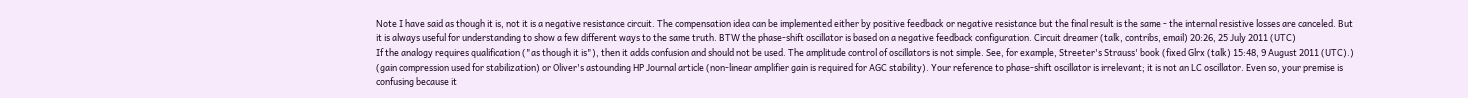Note I have said as though it is, not it is a negative resistance circuit. The compensation idea can be implemented either by positive feedback or negative resistance but the final result is the same - the internal resistive losses are canceled. But it is always useful for understanding to show a few different ways to the same truth. BTW the phase-shift oscillator is based on a negative feedback configuration. Circuit dreamer (talk, contribs, email) 20:26, 25 July 2011 (UTC)
If the analogy requires qualification ("as though it is"), then it adds confusion and should not be used. The amplitude control of oscillators is not simple. See, for example, Streeter's Strauss' book (fixed Glrx (talk) 15:48, 9 August 2011 (UTC).) (gain compression used for stabilization) or Oliver's astounding HP Journal article (non-linear amplifier gain is required for AGC stability). Your reference to phase-shift oscillator is irrelevant; it is not an LC oscillator. Even so, your premise is confusing because it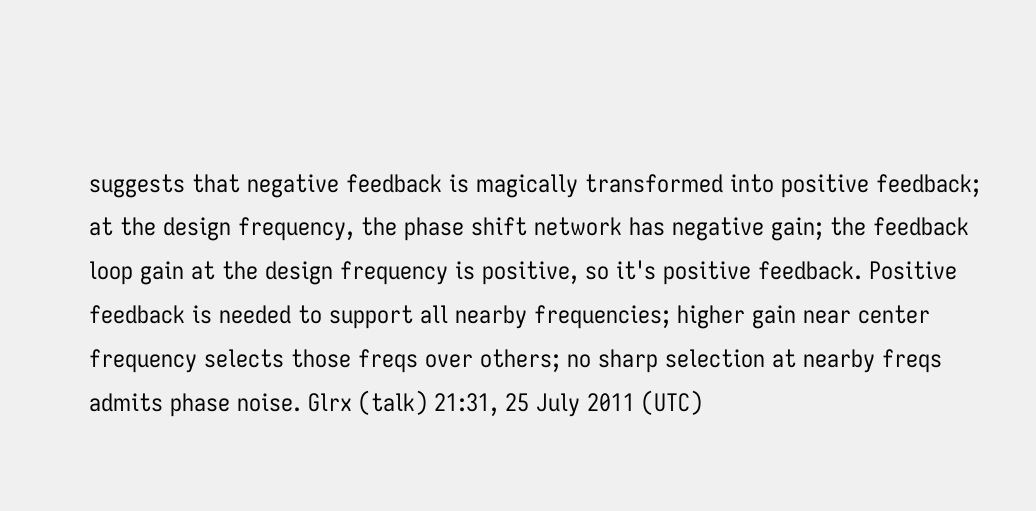suggests that negative feedback is magically transformed into positive feedback; at the design frequency, the phase shift network has negative gain; the feedback loop gain at the design frequency is positive, so it's positive feedback. Positive feedback is needed to support all nearby frequencies; higher gain near center frequency selects those freqs over others; no sharp selection at nearby freqs admits phase noise. Glrx (talk) 21:31, 25 July 2011 (UTC)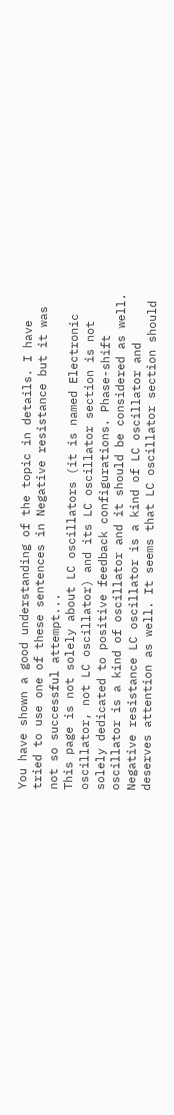You have shown a good understanding of the topic in details. I have tried to use one of these sentences in Negative resistance but it was not so successful attempt...
This page is not solely about LC oscillators (it is named Electronic oscillator, not LC oscillator) and its LC oscillator section is not solely dedicated to positive feedback configurations. Phase-shift oscillator is a kind of oscillator and it should be considered as well. Negative resistance LC oscillator is a kind of LC oscillator and deserves attention as well. It seems that LC oscillator section should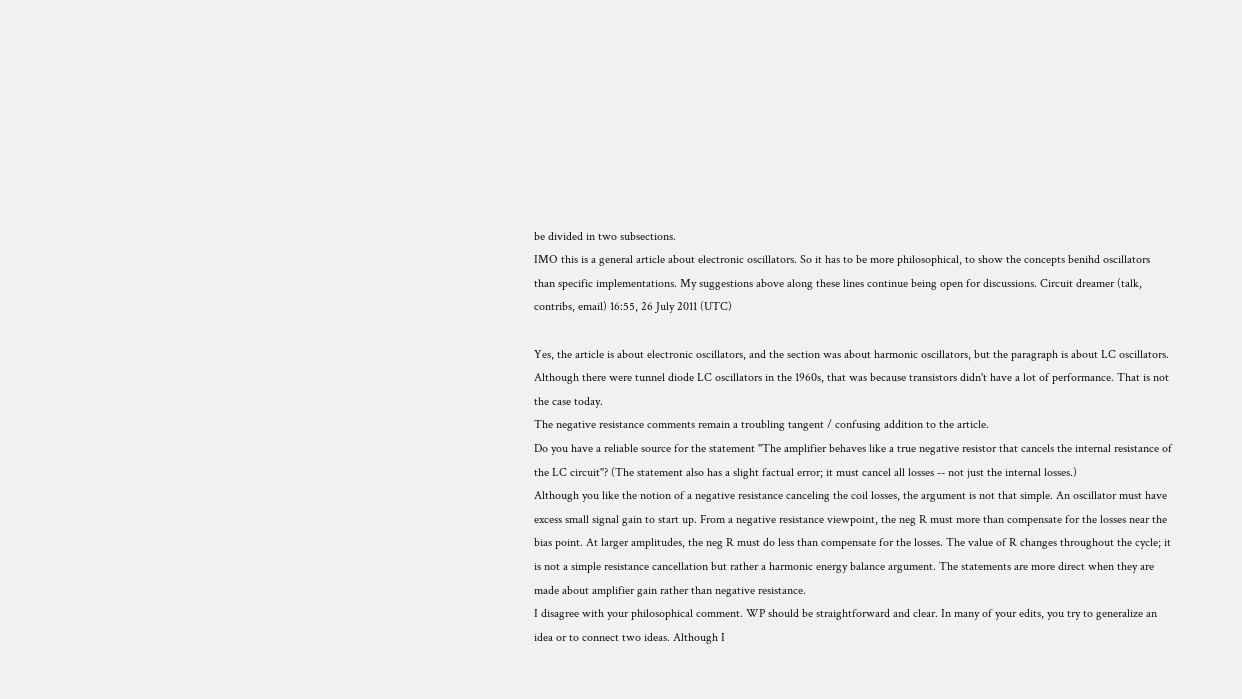be divided in two subsections.
IMO this is a general article about electronic oscillators. So it has to be more philosophical, to show the concepts benihd oscillators than specific implementations. My suggestions above along these lines continue being open for discussions. Circuit dreamer (talk, contribs, email) 16:55, 26 July 2011 (UTC)

Yes, the article is about electronic oscillators, and the section was about harmonic oscillators, but the paragraph is about LC oscillators. Although there were tunnel diode LC oscillators in the 1960s, that was because transistors didn't have a lot of performance. That is not the case today.
The negative resistance comments remain a troubling tangent / confusing addition to the article.
Do you have a reliable source for the statement "The amplifier behaves like a true negative resistor that cancels the internal resistance of the LC circuit"? (The statement also has a slight factual error; it must cancel all losses -- not just the internal losses.)
Although you like the notion of a negative resistance canceling the coil losses, the argument is not that simple. An oscillator must have excess small signal gain to start up. From a negative resistance viewpoint, the neg R must more than compensate for the losses near the bias point. At larger amplitudes, the neg R must do less than compensate for the losses. The value of R changes throughout the cycle; it is not a simple resistance cancellation but rather a harmonic energy balance argument. The statements are more direct when they are made about amplifier gain rather than negative resistance.
I disagree with your philosophical comment. WP should be straightforward and clear. In many of your edits, you try to generalize an idea or to connect two ideas. Although I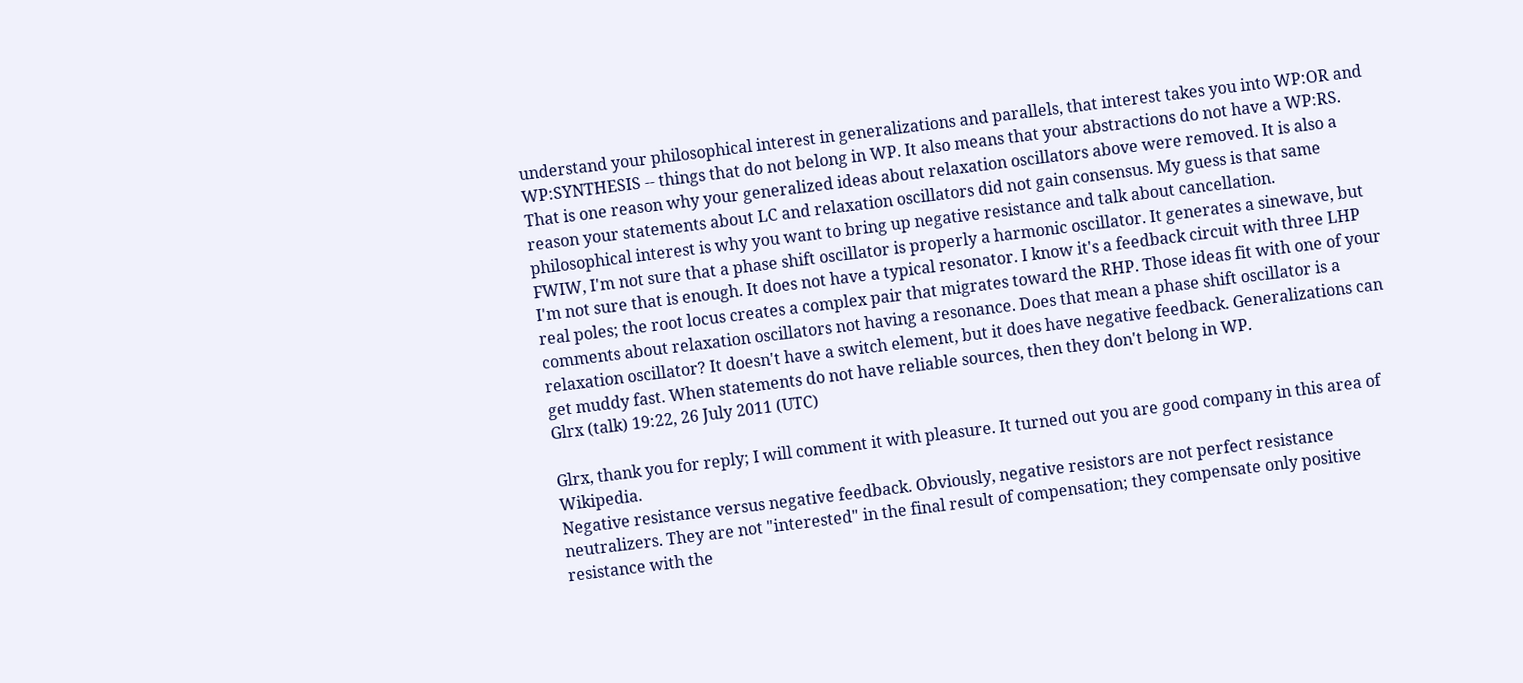understand your philosophical interest in generalizations and parallels, that interest takes you into WP:OR and WP:SYNTHESIS -- things that do not belong in WP. It also means that your abstractions do not have a WP:RS. That is one reason why your generalized ideas about relaxation oscillators above were removed. It is also a reason your statements about LC and relaxation oscillators did not gain consensus. My guess is that same philosophical interest is why you want to bring up negative resistance and talk about cancellation.
FWIW, I'm not sure that a phase shift oscillator is properly a harmonic oscillator. It generates a sinewave, but I'm not sure that is enough. It does not have a typical resonator. I know it's a feedback circuit with three LHP real poles; the root locus creates a complex pair that migrates toward the RHP. Those ideas fit with one of your comments about relaxation oscillators not having a resonance. Does that mean a phase shift oscillator is a relaxation oscillator? It doesn't have a switch element, but it does have negative feedback. Generalizations can get muddy fast. When statements do not have reliable sources, then they don't belong in WP.
Glrx (talk) 19:22, 26 July 2011 (UTC)

Glrx, thank you for reply; I will comment it with pleasure. It turned out you are good company in this area of Wikipedia.
Negative resistance versus negative feedback. Obviously, negative resistors are not perfect resistance neutralizers. They are not "interested" in the final result of compensation; they compensate only positive resistance with the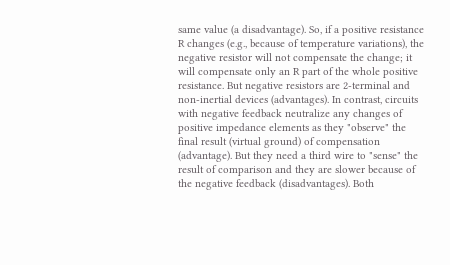same value (a disadvantage). So, if a positive resistance R changes (e.g., because of temperature variations), the negative resistor will not compensate the change; it will compensate only an R part of the whole positive resistance. But negative resistors are 2-terminal and non-inertial devices (advantages). In contrast, circuits with negative feedback neutralize any changes of positive impedance elements as they "observe" the final result (virtual ground) of compensation (advantage). But they need a third wire to "sense" the result of comparison and they are slower because of the negative feedback (disadvantages). Both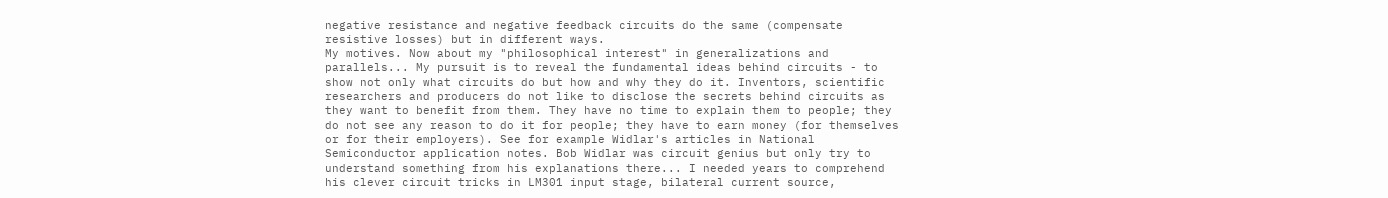negative resistance and negative feedback circuits do the same (compensate resistive losses) but in different ways.
My motives. Now about my "philosophical interest" in generalizations and parallels... My pursuit is to reveal the fundamental ideas behind circuits - to show not only what circuits do but how and why they do it. Inventors, scientific researchers and producers do not like to disclose the secrets behind circuits as they want to benefit from them. They have no time to explain them to people; they do not see any reason to do it for people; they have to earn money (for themselves or for their employers). See for example Widlar's articles in National Semiconductor application notes. Bob Widlar was circuit genius but only try to understand something from his explanations there... I needed years to comprehend his clever circuit tricks in LM301 input stage, bilateral current source,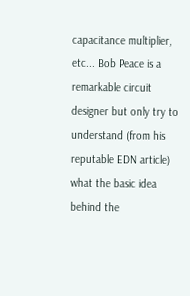capacitance multiplier, etc... Bob Peace is a remarkable circuit designer but only try to understand (from his reputable EDN article) what the basic idea behind the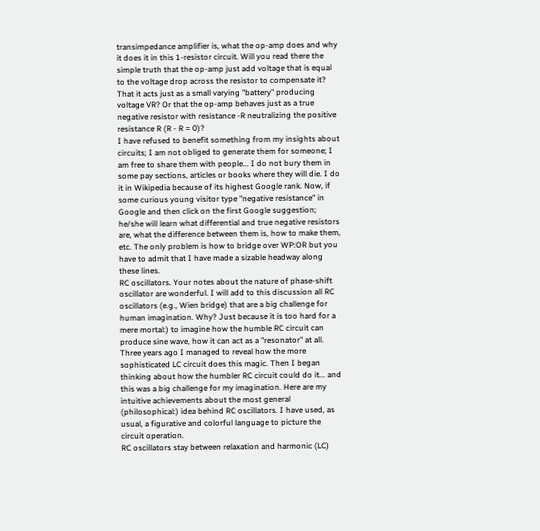transimpedance amplifier is, what the op-amp does and why it does it in this 1-resistor circuit. Will you read there the simple truth that the op-amp just add voltage that is equal to the voltage drop across the resistor to compensate it? That it acts just as a small varying "battery" producing voltage VR? Or that the op-amp behaves just as a true negative resistor with resistance -R neutralizing the positive resistance R (R - R = 0)?
I have refused to benefit something from my insights about circuits; I am not obliged to generate them for someone; I am free to share them with people... I do not bury them in some pay sections, articles or books where they will die. I do it in Wikipedia because of its highest Google rank. Now, if some curious young visitor type "negative resistance" in Google and then click on the first Google suggestion; he/she will learn what differential and true negative resistors are, what the difference between them is, how to make them, etc. The only problem is how to bridge over WP:OR but you have to admit that I have made a sizable headway along these lines.
RC oscillators. Your notes about the nature of phase-shift oscillator are wonderful. I will add to this discussion all RC oscillators (e.g., Wien bridge) that are a big challenge for human imagination. Why? Just because it is too hard for a mere mortal:) to imagine how the humble RC circuit can produce sine wave, how it can act as a "resonator" at all. Three years ago I managed to reveal how the more sophisticated LC circuit does this magic. Then I began thinking about how the humbler RC circuit could do it... and this was a big challenge for my imagination. Here are my intuitive achievements about the most general (philosophical:) idea behind RC oscillators. I have used, as usual, a figurative and colorful language to picture the circuit operation.
RC oscillators stay between relaxation and harmonic (LC)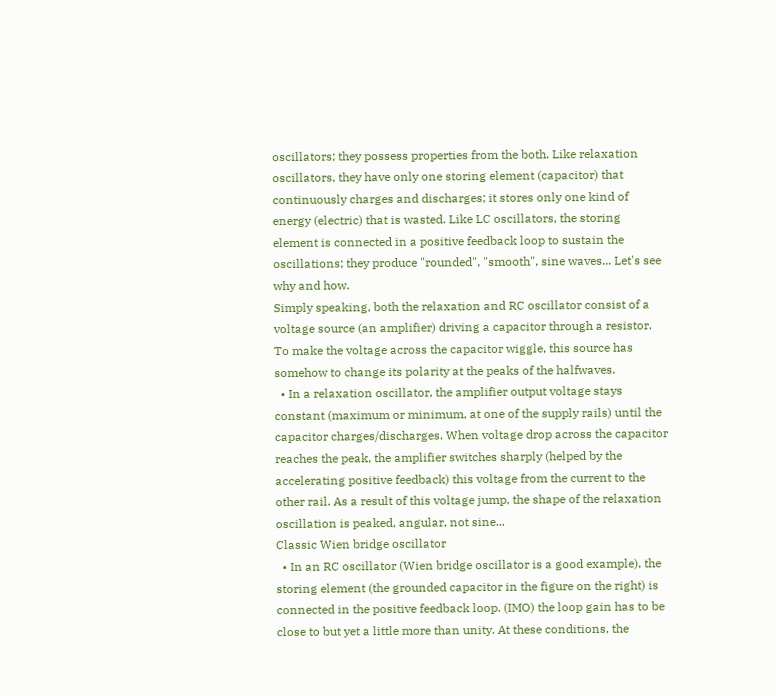oscillators; they possess properties from the both. Like relaxation oscillators, they have only one storing element (capacitor) that continuously charges and discharges; it stores only one kind of energy (electric) that is wasted. Like LC oscillators, the storing element is connected in a positive feedback loop to sustain the oscillations; they produce "rounded", "smooth", sine waves... Let's see why and how.
Simply speaking, both the relaxation and RC oscillator consist of a voltage source (an amplifier) driving a capacitor through a resistor. To make the voltage across the capacitor wiggle, this source has somehow to change its polarity at the peaks of the halfwaves.
  • In a relaxation oscillator, the amplifier output voltage stays constant (maximum or minimum, at one of the supply rails) until the capacitor charges/discharges. When voltage drop across the capacitor reaches the peak, the amplifier switches sharply (helped by the accelerating positive feedback) this voltage from the current to the other rail. As a result of this voltage jump, the shape of the relaxation oscillation is peaked, angular, not sine...
Classic Wien bridge oscillator
  • In an RC oscillator (Wien bridge oscillator is a good example), the storing element (the grounded capacitor in the figure on the right) is connected in the positive feedback loop. (IMO) the loop gain has to be close to but yet a little more than unity. At these conditions, the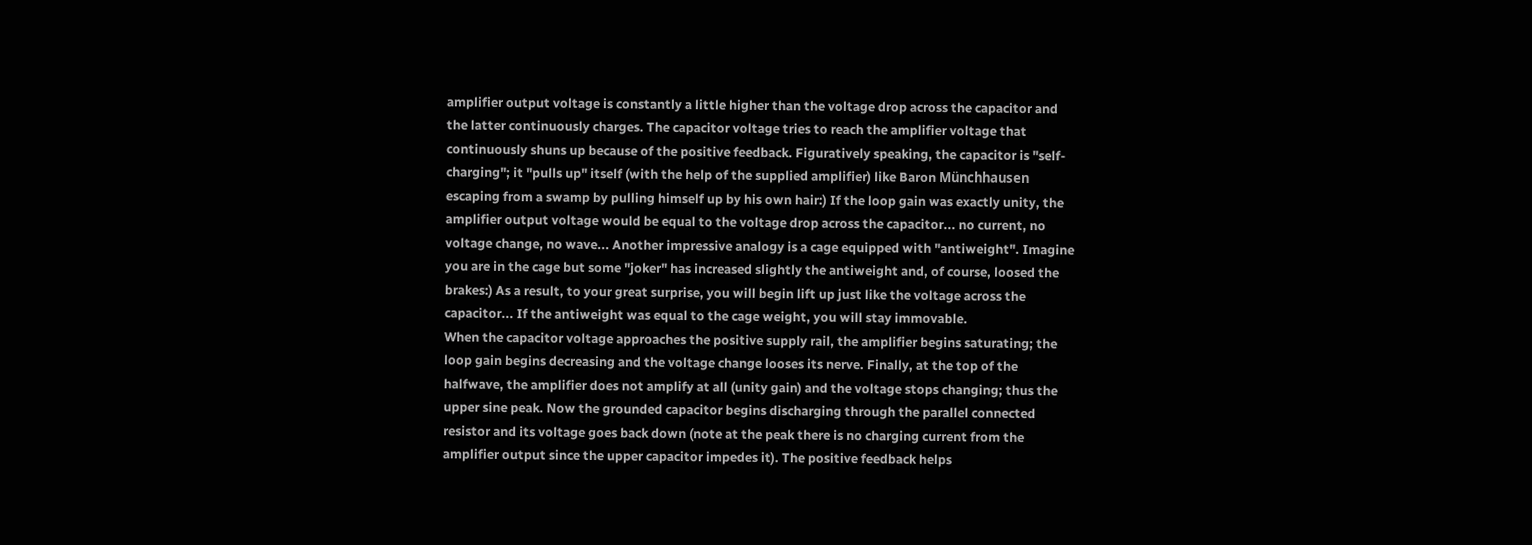amplifier output voltage is constantly a little higher than the voltage drop across the capacitor and the latter continuously charges. The capacitor voltage tries to reach the amplifier voltage that continuously shuns up because of the positive feedback. Figuratively speaking, the capacitor is "self-charging"; it "pulls up" itself (with the help of the supplied amplifier) like Baron Münchhausen escaping from a swamp by pulling himself up by his own hair:) If the loop gain was exactly unity, the amplifier output voltage would be equal to the voltage drop across the capacitor... no current, no voltage change, no wave... Another impressive analogy is a cage equipped with "antiweight". Imagine you are in the cage but some "joker" has increased slightly the antiweight and, of course, loosed the brakes:) As a result, to your great surprise, you will begin lift up just like the voltage across the capacitor... If the antiweight was equal to the cage weight, you will stay immovable.
When the capacitor voltage approaches the positive supply rail, the amplifier begins saturating; the loop gain begins decreasing and the voltage change looses its nerve. Finally, at the top of the halfwave, the amplifier does not amplify at all (unity gain) and the voltage stops changing; thus the upper sine peak. Now the grounded capacitor begins discharging through the parallel connected resistor and its voltage goes back down (note at the peak there is no charging current from the amplifier output since the upper capacitor impedes it). The positive feedback helps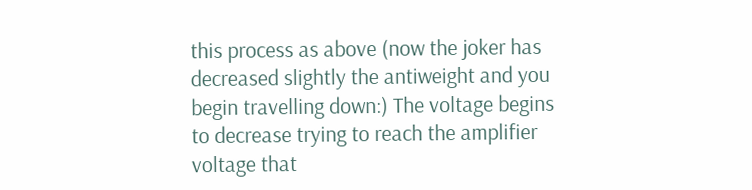this process as above (now the joker has decreased slightly the antiweight and you begin travelling down:) The voltage begins to decrease trying to reach the amplifier voltage that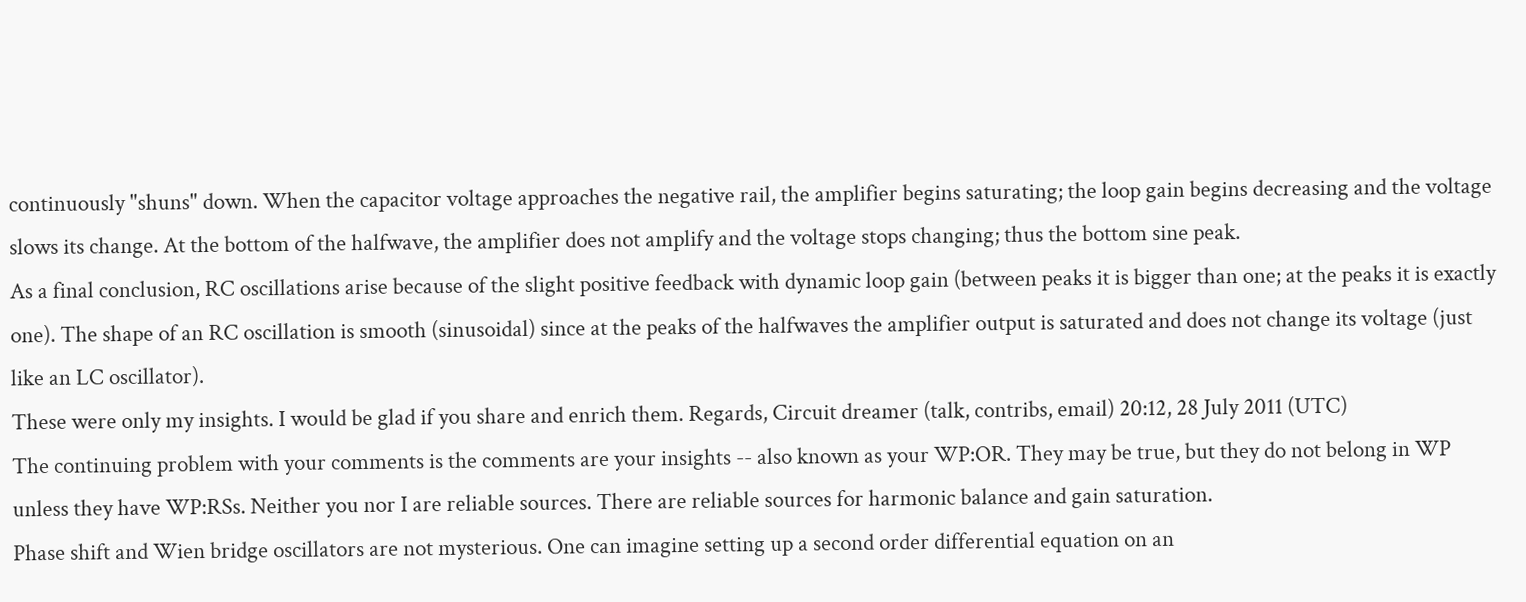continuously "shuns" down. When the capacitor voltage approaches the negative rail, the amplifier begins saturating; the loop gain begins decreasing and the voltage slows its change. At the bottom of the halfwave, the amplifier does not amplify and the voltage stops changing; thus the bottom sine peak.
As a final conclusion, RC oscillations arise because of the slight positive feedback with dynamic loop gain (between peaks it is bigger than one; at the peaks it is exactly one). The shape of an RC oscillation is smooth (sinusoidal) since at the peaks of the halfwaves the amplifier output is saturated and does not change its voltage (just like an LC oscillator).
These were only my insights. I would be glad if you share and enrich them. Regards, Circuit dreamer (talk, contribs, email) 20:12, 28 July 2011 (UTC)
The continuing problem with your comments is the comments are your insights -- also known as your WP:OR. They may be true, but they do not belong in WP unless they have WP:RSs. Neither you nor I are reliable sources. There are reliable sources for harmonic balance and gain saturation.
Phase shift and Wien bridge oscillators are not mysterious. One can imagine setting up a second order differential equation on an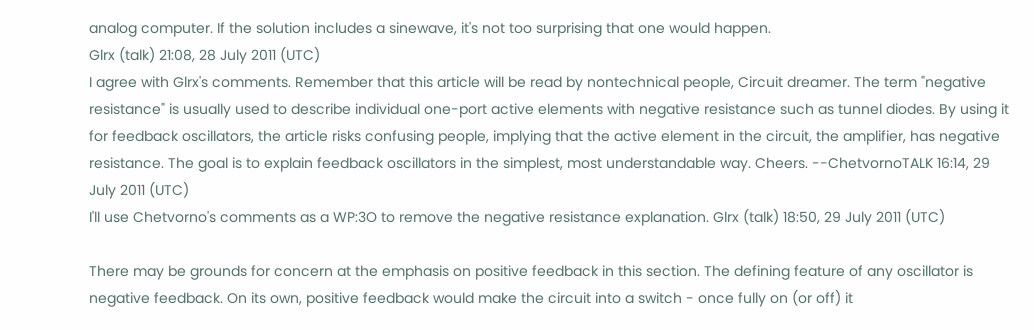analog computer. If the solution includes a sinewave, it's not too surprising that one would happen.
Glrx (talk) 21:08, 28 July 2011 (UTC)
I agree with Glrx's comments. Remember that this article will be read by nontechnical people, Circuit dreamer. The term "negative resistance" is usually used to describe individual one-port active elements with negative resistance such as tunnel diodes. By using it for feedback oscillators, the article risks confusing people, implying that the active element in the circuit, the amplifier, has negative resistance. The goal is to explain feedback oscillators in the simplest, most understandable way. Cheers. --ChetvornoTALK 16:14, 29 July 2011 (UTC)
I'll use Chetvorno's comments as a WP:3O to remove the negative resistance explanation. Glrx (talk) 18:50, 29 July 2011 (UTC)

There may be grounds for concern at the emphasis on positive feedback in this section. The defining feature of any oscillator is negative feedback. On its own, positive feedback would make the circuit into a switch - once fully on (or off) it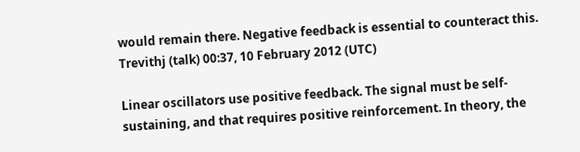would remain there. Negative feedback is essential to counteract this. Trevithj (talk) 00:37, 10 February 2012 (UTC)

Linear oscillators use positive feedback. The signal must be self-sustaining, and that requires positive reinforcement. In theory, the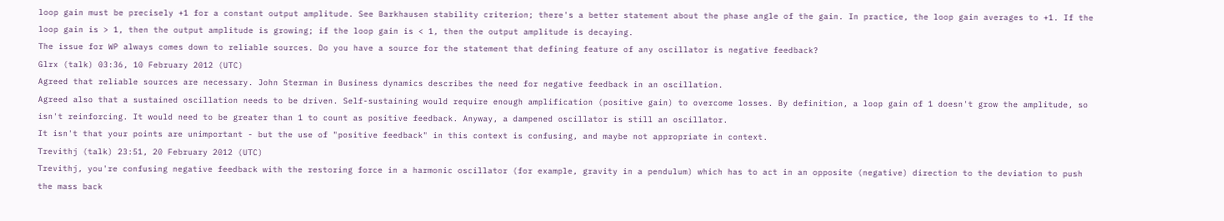loop gain must be precisely +1 for a constant output amplitude. See Barkhausen stability criterion; there's a better statement about the phase angle of the gain. In practice, the loop gain averages to +1. If the loop gain is > 1, then the output amplitude is growing; if the loop gain is < 1, then the output amplitude is decaying.
The issue for WP always comes down to reliable sources. Do you have a source for the statement that defining feature of any oscillator is negative feedback?
Glrx (talk) 03:36, 10 February 2012 (UTC)
Agreed that reliable sources are necessary. John Sterman in Business dynamics describes the need for negative feedback in an oscillation.
Agreed also that a sustained oscillation needs to be driven. Self-sustaining would require enough amplification (positive gain) to overcome losses. By definition, a loop gain of 1 doesn't grow the amplitude, so isn't reinforcing. It would need to be greater than 1 to count as positive feedback. Anyway, a dampened oscillator is still an oscillator.
It isn't that your points are unimportant - but the use of "positive feedback" in this context is confusing, and maybe not appropriate in context.
Trevithj (talk) 23:51, 20 February 2012 (UTC)
Trevithj, you're confusing negative feedback with the restoring force in a harmonic oscillator (for example, gravity in a pendulum) which has to act in an opposite (negative) direction to the deviation to push the mass back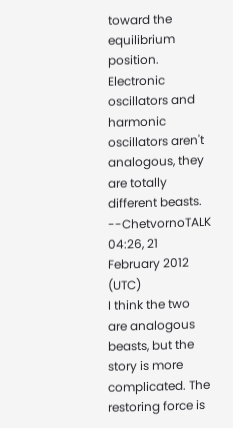toward the equilibrium position. Electronic oscillators and harmonic oscillators aren't analogous, they are totally different beasts. --ChetvornoTALK 04:26, 21 February 2012 (UTC)
I think the two are analogous beasts, but the story is more complicated. The restoring force is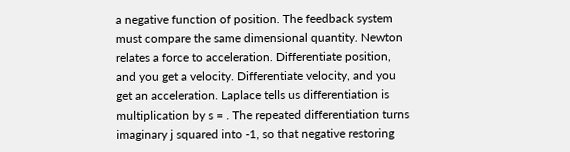a negative function of position. The feedback system must compare the same dimensional quantity. Newton relates a force to acceleration. Differentiate position, and you get a velocity. Differentiate velocity, and you get an acceleration. Laplace tells us differentiation is multiplication by s = . The repeated differentiation turns imaginary j squared into -1, so that negative restoring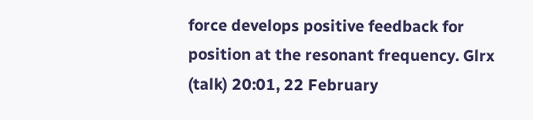force develops positive feedback for position at the resonant frequency. Glrx (talk) 20:01, 22 February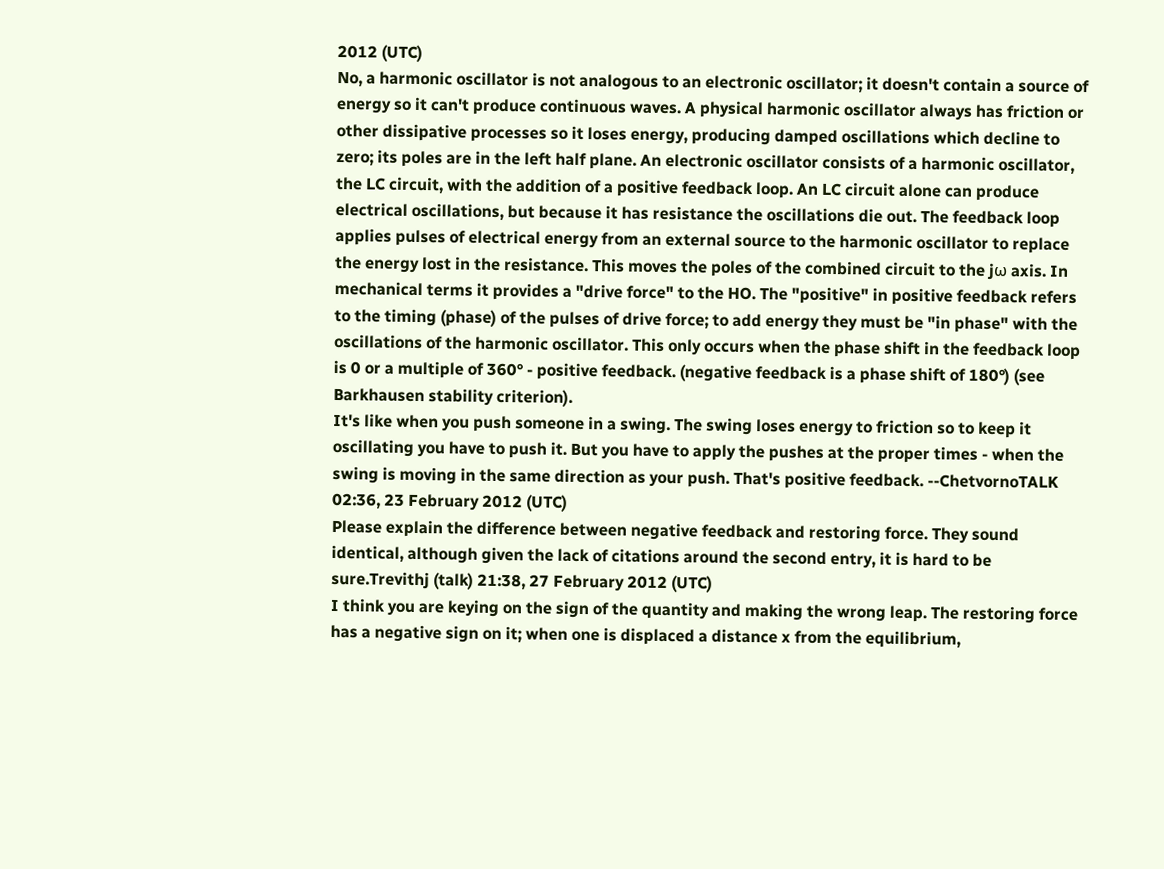2012 (UTC)
No, a harmonic oscillator is not analogous to an electronic oscillator; it doesn't contain a source of energy so it can't produce continuous waves. A physical harmonic oscillator always has friction or other dissipative processes so it loses energy, producing damped oscillations which decline to zero; its poles are in the left half plane. An electronic oscillator consists of a harmonic oscillator, the LC circuit, with the addition of a positive feedback loop. An LC circuit alone can produce electrical oscillations, but because it has resistance the oscillations die out. The feedback loop applies pulses of electrical energy from an external source to the harmonic oscillator to replace the energy lost in the resistance. This moves the poles of the combined circuit to the jω axis. In mechanical terms it provides a "drive force" to the HO. The "positive" in positive feedback refers to the timing (phase) of the pulses of drive force; to add energy they must be "in phase" with the oscillations of the harmonic oscillator. This only occurs when the phase shift in the feedback loop is 0 or a multiple of 360° - positive feedback. (negative feedback is a phase shift of 180°) (see Barkhausen stability criterion).
It's like when you push someone in a swing. The swing loses energy to friction so to keep it oscillating you have to push it. But you have to apply the pushes at the proper times - when the swing is moving in the same direction as your push. That's positive feedback. --ChetvornoTALK 02:36, 23 February 2012 (UTC)
Please explain the difference between negative feedback and restoring force. They sound identical, although given the lack of citations around the second entry, it is hard to be sure.Trevithj (talk) 21:38, 27 February 2012 (UTC)
I think you are keying on the sign of the quantity and making the wrong leap. The restoring force has a negative sign on it; when one is displaced a distance x from the equilibrium,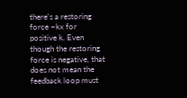there's a restoring force −kx for positive k. Even though the restoring force is negative, that does not mean the feedback loop must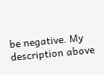be negative. My description above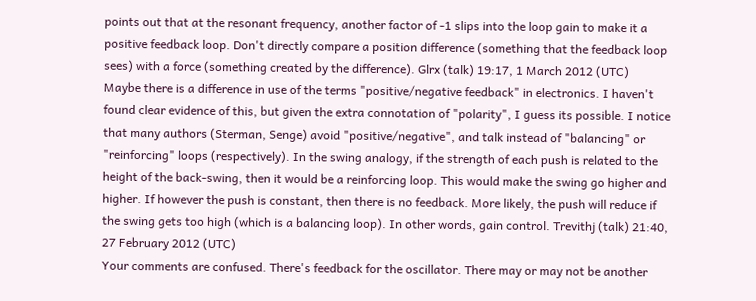points out that at the resonant frequency, another factor of -1 slips into the loop gain to make it a positive feedback loop. Don't directly compare a position difference (something that the feedback loop sees) with a force (something created by the difference). Glrx (talk) 19:17, 1 March 2012 (UTC)
Maybe there is a difference in use of the terms "positive/negative feedback" in electronics. I haven't found clear evidence of this, but given the extra connotation of "polarity", I guess its possible. I notice that many authors (Sterman, Senge) avoid "positive/negative", and talk instead of "balancing" or "reinforcing" loops (respectively). In the swing analogy, if the strength of each push is related to the height of the back-swing, then it would be a reinforcing loop. This would make the swing go higher and higher. If however the push is constant, then there is no feedback. More likely, the push will reduce if the swing gets too high (which is a balancing loop). In other words, gain control. Trevithj (talk) 21:40, 27 February 2012 (UTC)
Your comments are confused. There's feedback for the oscillator. There may or may not be another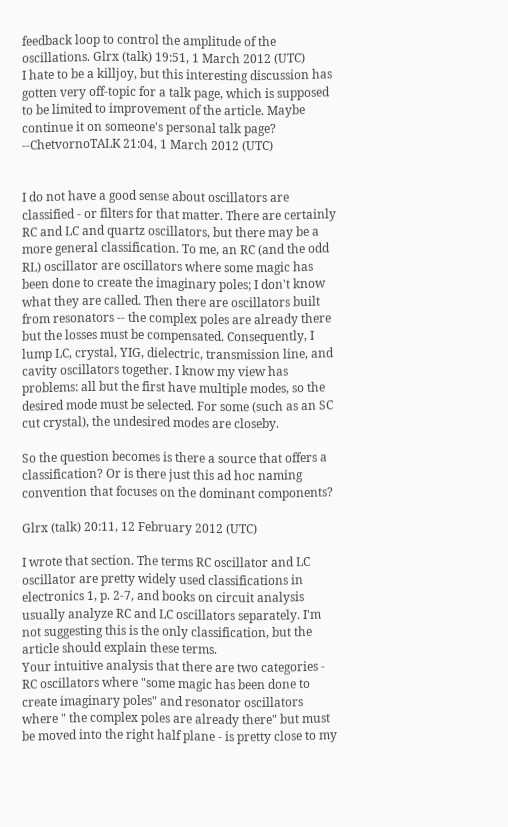feedback loop to control the amplitude of the oscillations. Glrx (talk) 19:51, 1 March 2012 (UTC)
I hate to be a killjoy, but this interesting discussion has gotten very off-topic for a talk page, which is supposed to be limited to improvement of the article. Maybe continue it on someone's personal talk page? --ChetvornoTALK 21:04, 1 March 2012 (UTC)


I do not have a good sense about oscillators are classified - or filters for that matter. There are certainly RC and LC and quartz oscillators, but there may be a more general classification. To me, an RC (and the odd RL) oscillator are oscillators where some magic has been done to create the imaginary poles; I don't know what they are called. Then there are oscillators built from resonators -- the complex poles are already there but the losses must be compensated. Consequently, I lump LC, crystal, YIG, dielectric, transmission line, and cavity oscillators together. I know my view has problems: all but the first have multiple modes, so the desired mode must be selected. For some (such as an SC cut crystal), the undesired modes are closeby.

So the question becomes is there a source that offers a classification? Or is there just this ad hoc naming convention that focuses on the dominant components?

Glrx (talk) 20:11, 12 February 2012 (UTC)

I wrote that section. The terms RC oscillator and LC oscillator are pretty widely used classifications in electronics 1, p. 2-7, and books on circuit analysis usually analyze RC and LC oscillators separately. I'm not suggesting this is the only classification, but the article should explain these terms.
Your intuitive analysis that there are two categories - RC oscillators where "some magic has been done to create imaginary poles" and resonator oscillators where " the complex poles are already there" but must be moved into the right half plane - is pretty close to my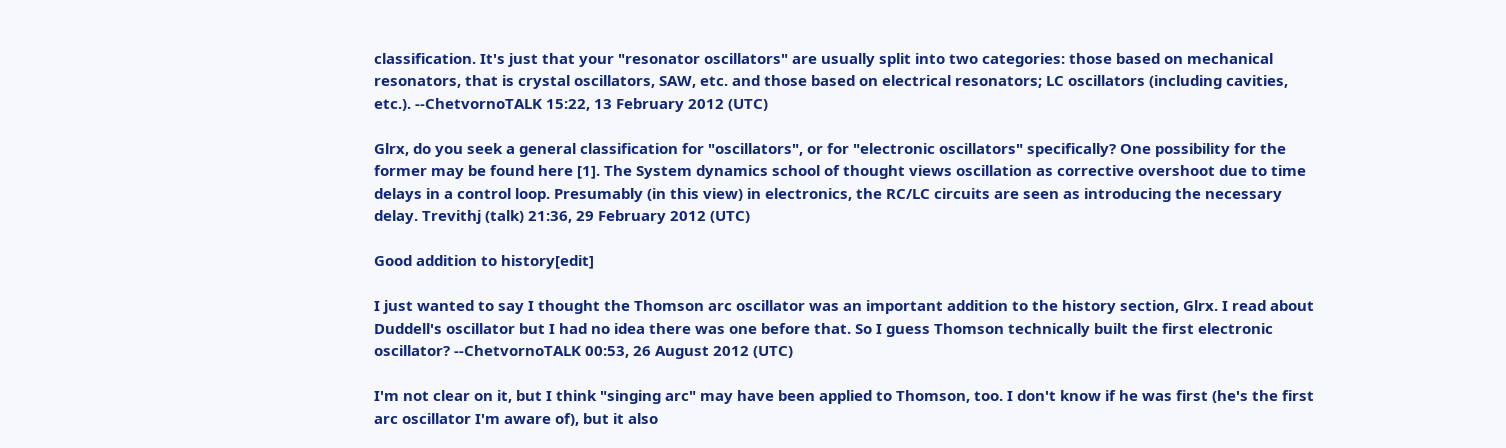classification. It's just that your "resonator oscillators" are usually split into two categories: those based on mechanical resonators, that is crystal oscillators, SAW, etc. and those based on electrical resonators; LC oscillators (including cavities, etc.). --ChetvornoTALK 15:22, 13 February 2012 (UTC)

Glrx, do you seek a general classification for "oscillators", or for "electronic oscillators" specifically? One possibility for the former may be found here [1]. The System dynamics school of thought views oscillation as corrective overshoot due to time delays in a control loop. Presumably (in this view) in electronics, the RC/LC circuits are seen as introducing the necessary delay. Trevithj (talk) 21:36, 29 February 2012 (UTC)

Good addition to history[edit]

I just wanted to say I thought the Thomson arc oscillator was an important addition to the history section, Glrx. I read about Duddell's oscillator but I had no idea there was one before that. So I guess Thomson technically built the first electronic oscillator? --ChetvornoTALK 00:53, 26 August 2012 (UTC)

I'm not clear on it, but I think "singing arc" may have been applied to Thomson, too. I don't know if he was first (he's the first arc oscillator I'm aware of), but it also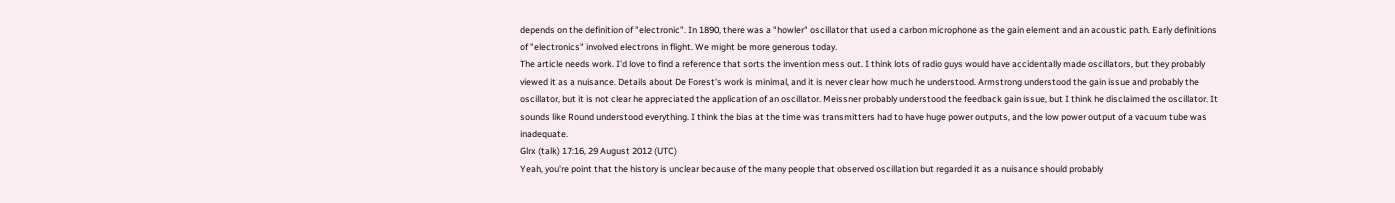depends on the definition of "electronic". In 1890, there was a "howler" oscillator that used a carbon microphone as the gain element and an acoustic path. Early definitions of "electronics" involved electrons in flight. We might be more generous today.
The article needs work. I'd love to find a reference that sorts the invention mess out. I think lots of radio guys would have accidentally made oscillators, but they probably viewed it as a nuisance. Details about De Forest's work is minimal, and it is never clear how much he understood. Armstrong understood the gain issue and probably the oscillator, but it is not clear he appreciated the application of an oscillator. Meissner probably understood the feedback gain issue, but I think he disclaimed the oscillator. It sounds like Round understood everything. I think the bias at the time was transmitters had to have huge power outputs, and the low power output of a vacuum tube was inadequate.
Glrx (talk) 17:16, 29 August 2012 (UTC)
Yeah, you're point that the history is unclear because of the many people that observed oscillation but regarded it as a nuisance should probably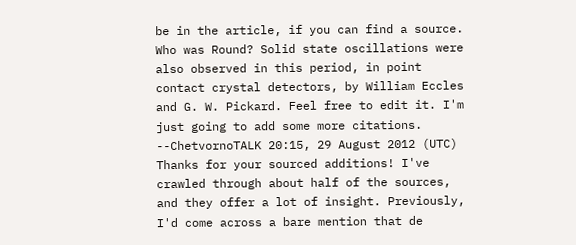be in the article, if you can find a source. Who was Round? Solid state oscillations were also observed in this period, in point contact crystal detectors, by William Eccles and G. W. Pickard. Feel free to edit it. I'm just going to add some more citations. --ChetvornoTALK 20:15, 29 August 2012 (UTC)
Thanks for your sourced additions! I've crawled through about half of the sources, and they offer a lot of insight. Previously, I'd come across a bare mention that de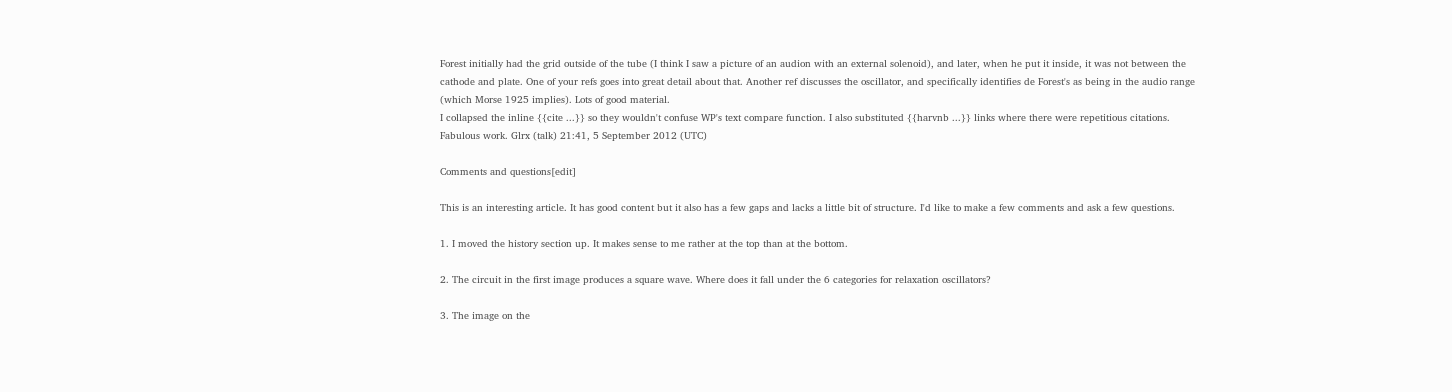Forest initially had the grid outside of the tube (I think I saw a picture of an audion with an external solenoid), and later, when he put it inside, it was not between the cathode and plate. One of your refs goes into great detail about that. Another ref discusses the oscillator, and specifically identifies de Forest's as being in the audio range (which Morse 1925 implies). Lots of good material.
I collapsed the inline {{cite ...}} so they wouldn't confuse WP's text compare function. I also substituted {{harvnb ...}} links where there were repetitious citations.
Fabulous work. Glrx (talk) 21:41, 5 September 2012 (UTC)

Comments and questions[edit]

This is an interesting article. It has good content but it also has a few gaps and lacks a little bit of structure. I'd like to make a few comments and ask a few questions.

1. I moved the history section up. It makes sense to me rather at the top than at the bottom.

2. The circuit in the first image produces a square wave. Where does it fall under the 6 categories for relaxation oscillators?

3. The image on the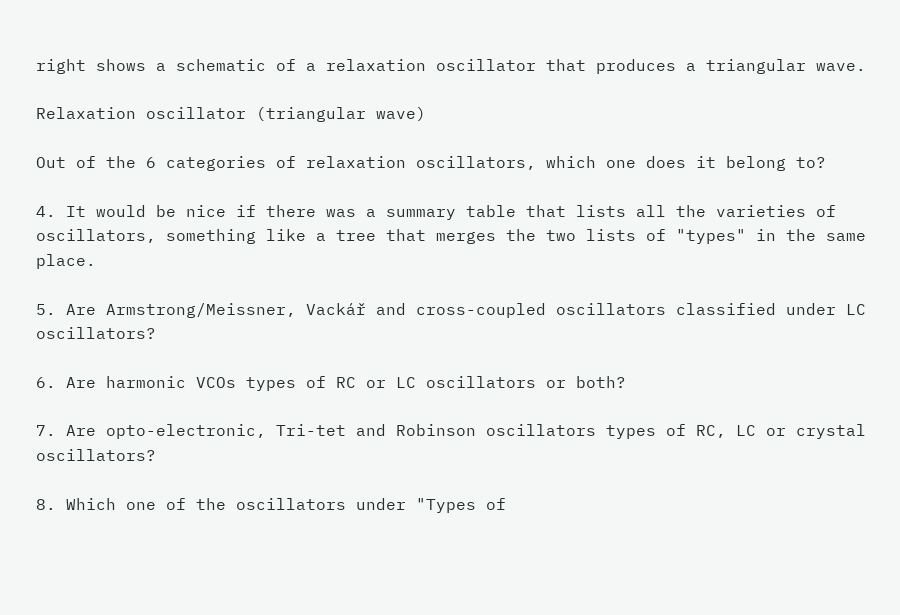right shows a schematic of a relaxation oscillator that produces a triangular wave.

Relaxation oscillator (triangular wave)

Out of the 6 categories of relaxation oscillators, which one does it belong to?

4. It would be nice if there was a summary table that lists all the varieties of oscillators, something like a tree that merges the two lists of "types" in the same place.

5. Are Armstrong/Meissner, Vackář and cross-coupled oscillators classified under LC oscillators?

6. Are harmonic VCOs types of RC or LC oscillators or both?

7. Are opto-electronic, Tri-tet and Robinson oscillators types of RC, LC or crystal oscillators?

8. Which one of the oscillators under "Types of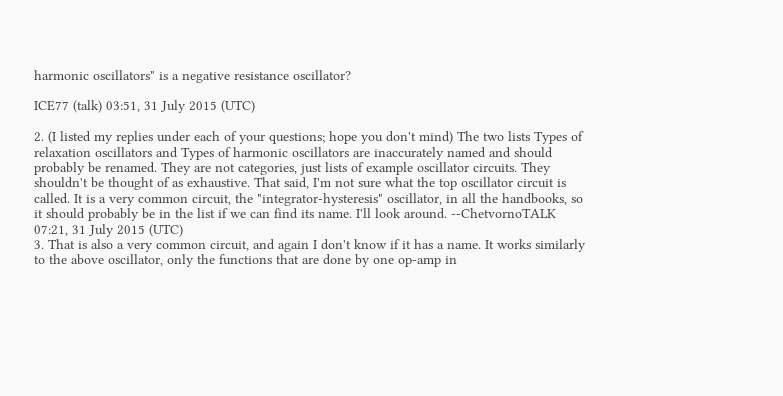harmonic oscillators" is a negative resistance oscillator?

ICE77 (talk) 03:51, 31 July 2015 (UTC)

2. (I listed my replies under each of your questions; hope you don't mind) The two lists Types of relaxation oscillators and Types of harmonic oscillators are inaccurately named and should probably be renamed. They are not categories, just lists of example oscillator circuits. They shouldn't be thought of as exhaustive. That said, I'm not sure what the top oscillator circuit is called. It is a very common circuit, the "integrator-hysteresis" oscillator, in all the handbooks, so it should probably be in the list if we can find its name. I'll look around. --ChetvornoTALK 07:21, 31 July 2015 (UTC)
3. That is also a very common circuit, and again I don't know if it has a name. It works similarly to the above oscillator, only the functions that are done by one op-amp in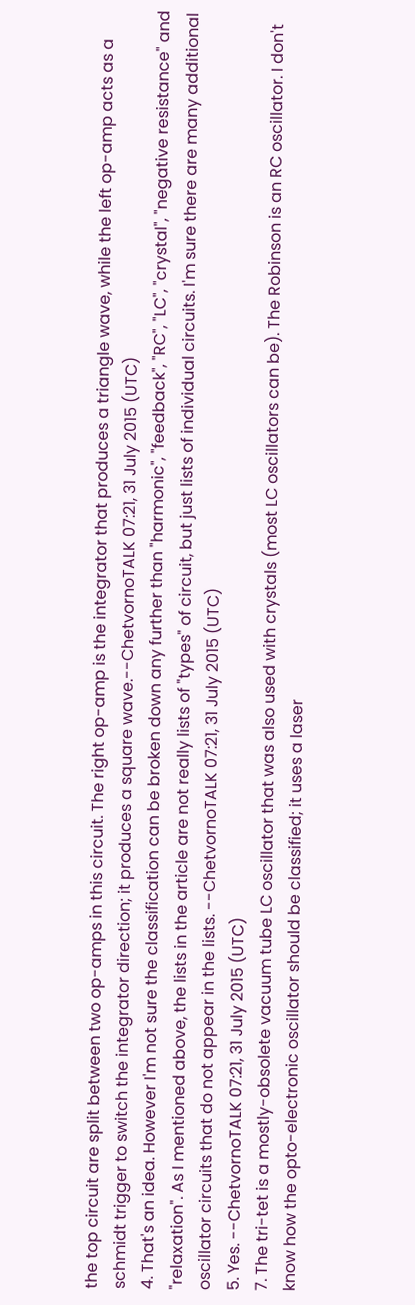the top circuit are split between two op-amps in this circuit. The right op-amp is the integrator that produces a triangle wave, while the left op-amp acts as a schmidt trigger to switch the integrator direction; it produces a square wave.--ChetvornoTALK 07:21, 31 July 2015 (UTC)
4. That's an idea. However I'm not sure the classification can be broken down any further than "harmonic", "feedback", "RC", "LC", "crystal", "negative resistance" and "relaxation". As I mentioned above, the lists in the article are not really lists of "types" of circuit, but just lists of individual circuits. I'm sure there are many additional oscillator circuits that do not appear in the lists. --ChetvornoTALK 07:21, 31 July 2015 (UTC)
5. Yes. --ChetvornoTALK 07:21, 31 July 2015 (UTC)
7. The tri-tet is a mostly-obsolete vacuum tube LC oscillator that was also used with crystals (most LC oscillators can be). The Robinson is an RC oscillator. I don't know how the opto-electronic oscillator should be classified; it uses a laser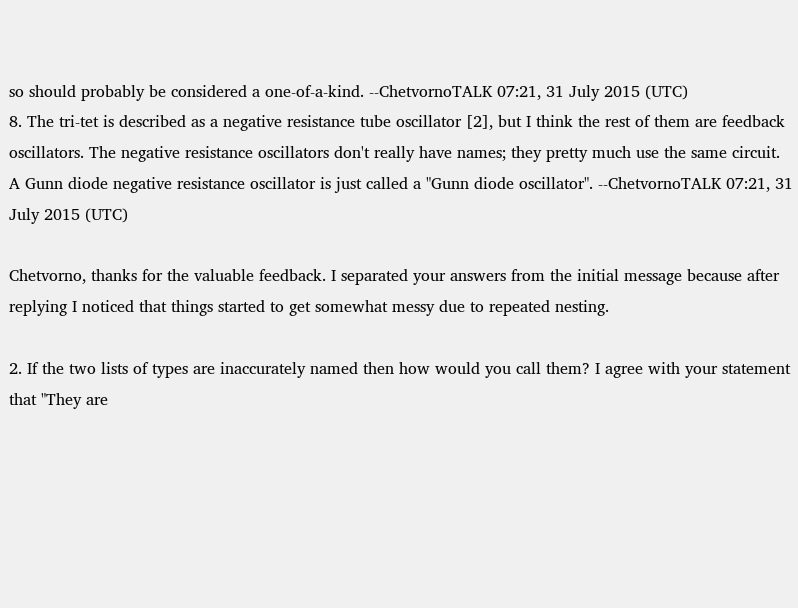so should probably be considered a one-of-a-kind. --ChetvornoTALK 07:21, 31 July 2015 (UTC)
8. The tri-tet is described as a negative resistance tube oscillator [2], but I think the rest of them are feedback oscillators. The negative resistance oscillators don't really have names; they pretty much use the same circuit. A Gunn diode negative resistance oscillator is just called a "Gunn diode oscillator". --ChetvornoTALK 07:21, 31 July 2015 (UTC)

Chetvorno, thanks for the valuable feedback. I separated your answers from the initial message because after replying I noticed that things started to get somewhat messy due to repeated nesting.

2. If the two lists of types are inaccurately named then how would you call them? I agree with your statement that "They are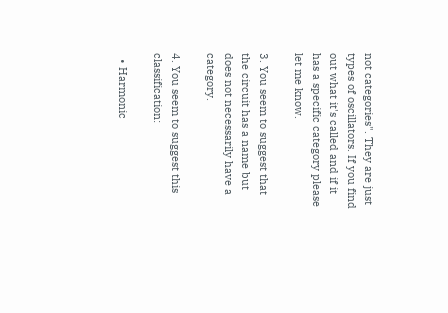not categories". They are just types of oscillators. If you find out what it's called and if it has a specific category please let me know.

3. You seem to suggest that the circuit has a name but does not necessarily have a category.

4. You seem to suggest this classification:

  • Harmonic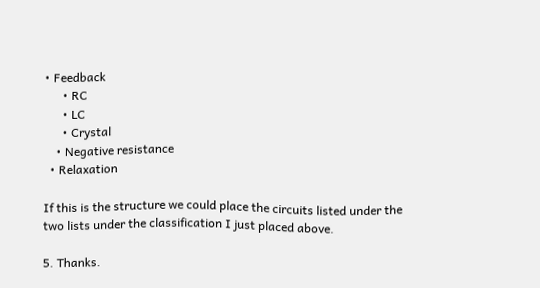• Feedback
      • RC
      • LC
      • Crystal
    • Negative resistance
  • Relaxation

If this is the structure we could place the circuits listed under the two lists under the classification I just placed above.

5. Thanks.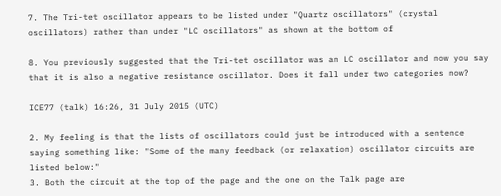7. The Tri-tet oscillator appears to be listed under "Quartz oscillators" (crystal oscillators) rather than under "LC oscillators" as shown at the bottom of

8. You previously suggested that the Tri-tet oscillator was an LC oscillator and now you say that it is also a negative resistance oscillator. Does it fall under two categories now?

ICE77 (talk) 16:26, 31 July 2015 (UTC)

2. My feeling is that the lists of oscillators could just be introduced with a sentence saying something like: "Some of the many feedback (or relaxation) oscillator circuits are listed below:"
3. Both the circuit at the top of the page and the one on the Talk page are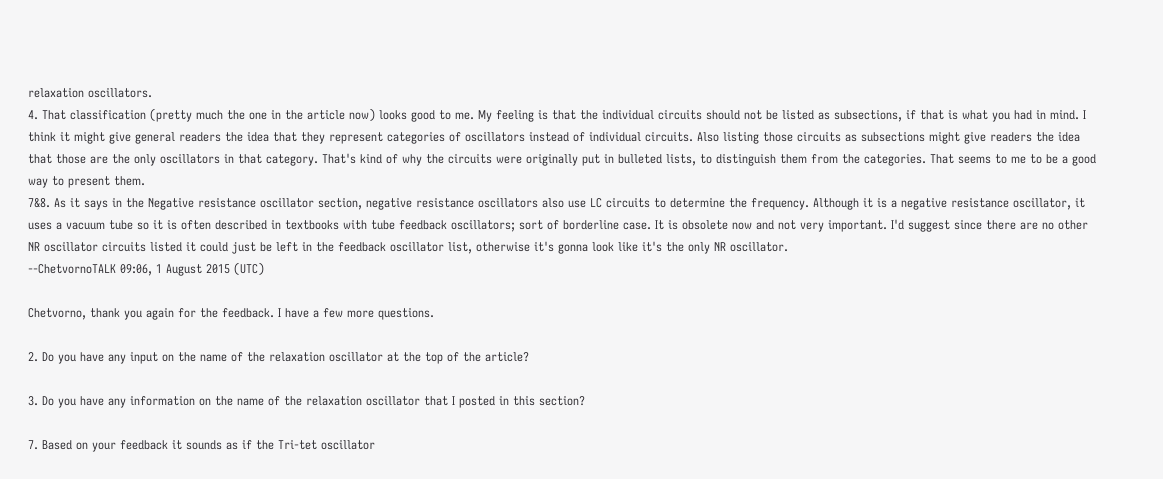relaxation oscillators.
4. That classification (pretty much the one in the article now) looks good to me. My feeling is that the individual circuits should not be listed as subsections, if that is what you had in mind. I think it might give general readers the idea that they represent categories of oscillators instead of individual circuits. Also listing those circuits as subsections might give readers the idea that those are the only oscillators in that category. That's kind of why the circuits were originally put in bulleted lists, to distinguish them from the categories. That seems to me to be a good way to present them.
7&8. As it says in the Negative resistance oscillator section, negative resistance oscillators also use LC circuits to determine the frequency. Although it is a negative resistance oscillator, it uses a vacuum tube so it is often described in textbooks with tube feedback oscillators; sort of borderline case. It is obsolete now and not very important. I'd suggest since there are no other NR oscillator circuits listed it could just be left in the feedback oscillator list, otherwise it's gonna look like it's the only NR oscillator.
--ChetvornoTALK 09:06, 1 August 2015 (UTC)

Chetvorno, thank you again for the feedback. I have a few more questions.

2. Do you have any input on the name of the relaxation oscillator at the top of the article?

3. Do you have any information on the name of the relaxation oscillator that I posted in this section?

7. Based on your feedback it sounds as if the Tri-tet oscillator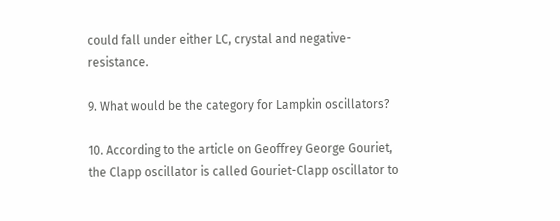could fall under either LC, crystal and negative-resistance.

9. What would be the category for Lampkin oscillators?

10. According to the article on Geoffrey George Gouriet, the Clapp oscillator is called Gouriet-Clapp oscillator to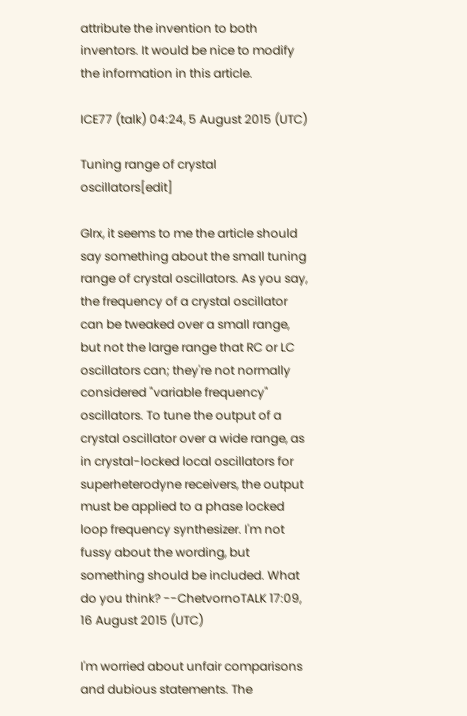attribute the invention to both inventors. It would be nice to modify the information in this article.

ICE77 (talk) 04:24, 5 August 2015 (UTC)

Tuning range of crystal oscillators[edit]

Glrx, it seems to me the article should say something about the small tuning range of crystal oscillators. As you say, the frequency of a crystal oscillator can be tweaked over a small range, but not the large range that RC or LC oscillators can; they're not normally considered "variable frequency" oscillators. To tune the output of a crystal oscillator over a wide range, as in crystal-locked local oscillators for superheterodyne receivers, the output must be applied to a phase locked loop frequency synthesizer. I'm not fussy about the wording, but something should be included. What do you think? --ChetvornoTALK 17:09, 16 August 2015 (UTC)

I'm worried about unfair comparisons and dubious statements. The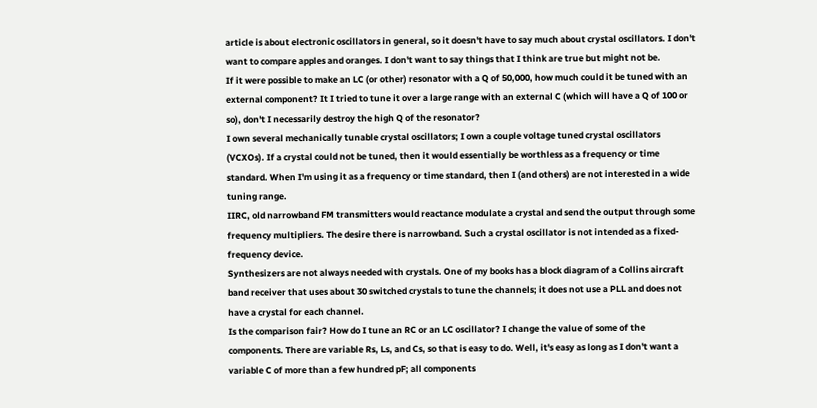article is about electronic oscillators in general, so it doesn't have to say much about crystal oscillators. I don't want to compare apples and oranges. I don't want to say things that I think are true but might not be.
If it were possible to make an LC (or other) resonator with a Q of 50,000, how much could it be tuned with an external component? It I tried to tune it over a large range with an external C (which will have a Q of 100 or so), don't I necessarily destroy the high Q of the resonator?
I own several mechanically tunable crystal oscillators; I own a couple voltage tuned crystal oscillators (VCXOs). If a crystal could not be tuned, then it would essentially be worthless as a frequency or time standard. When I'm using it as a frequency or time standard, then I (and others) are not interested in a wide tuning range.
IIRC, old narrowband FM transmitters would reactance modulate a crystal and send the output through some frequency multipliers. The desire there is narrowband. Such a crystal oscillator is not intended as a fixed-frequency device.
Synthesizers are not always needed with crystals. One of my books has a block diagram of a Collins aircraft band receiver that uses about 30 switched crystals to tune the channels; it does not use a PLL and does not have a crystal for each channel.
Is the comparison fair? How do I tune an RC or an LC oscillator? I change the value of some of the components. There are variable Rs, Ls, and Cs, so that is easy to do. Well, it's easy as long as I don't want a variable C of more than a few hundred pF; all components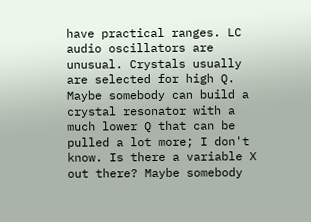have practical ranges. LC audio oscillators are unusual. Crystals usually are selected for high Q. Maybe somebody can build a crystal resonator with a much lower Q that can be pulled a lot more; I don't know. Is there a variable X out there? Maybe somebody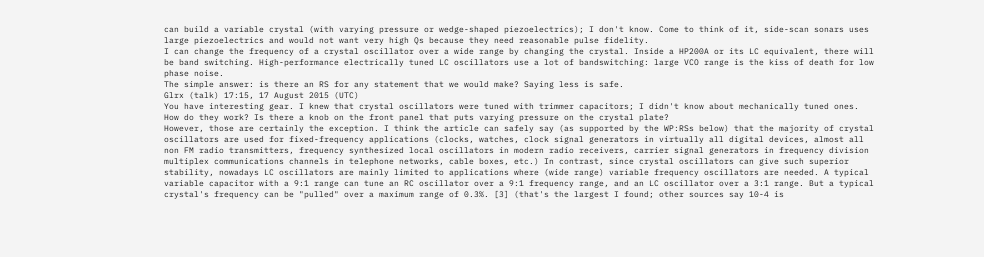can build a variable crystal (with varying pressure or wedge-shaped piezoelectrics); I don't know. Come to think of it, side-scan sonars uses large piezoelectrics and would not want very high Qs because they need reasonable pulse fidelity.
I can change the frequency of a crystal oscillator over a wide range by changing the crystal. Inside a HP200A or its LC equivalent, there will be band switching. High-performance electrically tuned LC oscillators use a lot of bandswitching: large VCO range is the kiss of death for low phase noise.
The simple answer: is there an RS for any statement that we would make? Saying less is safe.
Glrx (talk) 17:15, 17 August 2015 (UTC)
You have interesting gear. I knew that crystal oscillators were tuned with trimmer capacitors; I didn't know about mechanically tuned ones. How do they work? Is there a knob on the front panel that puts varying pressure on the crystal plate?
However, those are certainly the exception. I think the article can safely say (as supported by the WP:RSs below) that the majority of crystal oscillators are used for fixed-frequency applications (clocks, watches, clock signal generators in virtually all digital devices, almost all non FM radio transmitters, frequency synthesized local oscillators in modern radio receivers, carrier signal generators in frequency division multiplex communications channels in telephone networks, cable boxes, etc.) In contrast, since crystal oscillators can give such superior stability, nowadays LC oscillators are mainly limited to applications where (wide range) variable frequency oscillators are needed. A typical variable capacitor with a 9:1 range can tune an RC oscillator over a 9:1 frequency range, and an LC oscillator over a 3:1 range. But a typical crystal's frequency can be "pulled" over a maximum range of 0.3%. [3] (that's the largest I found; other sources say 10-4 is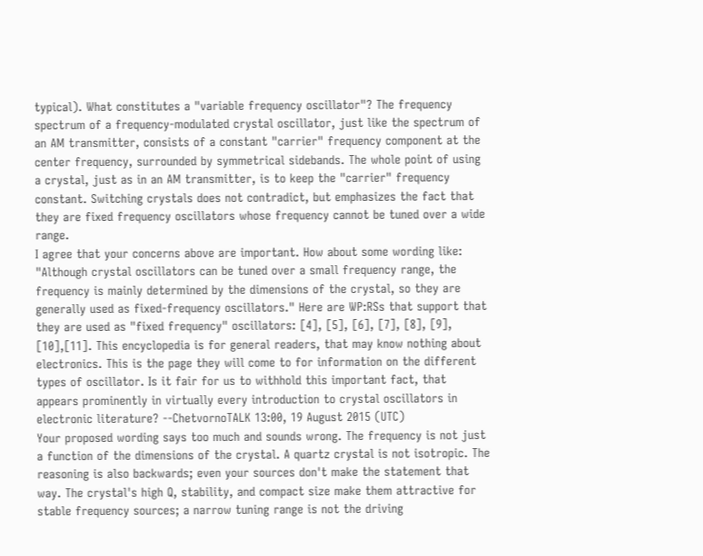typical). What constitutes a "variable frequency oscillator"? The frequency spectrum of a frequency-modulated crystal oscillator, just like the spectrum of an AM transmitter, consists of a constant "carrier" frequency component at the center frequency, surrounded by symmetrical sidebands. The whole point of using a crystal, just as in an AM transmitter, is to keep the "carrier" frequency constant. Switching crystals does not contradict, but emphasizes the fact that they are fixed frequency oscillators whose frequency cannot be tuned over a wide range.
I agree that your concerns above are important. How about some wording like: "Although crystal oscillators can be tuned over a small frequency range, the frequency is mainly determined by the dimensions of the crystal, so they are generally used as fixed-frequency oscillators." Here are WP:RSs that support that they are used as "fixed frequency" oscillators: [4], [5], [6], [7], [8], [9], [10],[11]. This encyclopedia is for general readers, that may know nothing about electronics. This is the page they will come to for information on the different types of oscillator. Is it fair for us to withhold this important fact, that appears prominently in virtually every introduction to crystal oscillators in electronic literature? --ChetvornoTALK 13:00, 19 August 2015 (UTC)
Your proposed wording says too much and sounds wrong. The frequency is not just a function of the dimensions of the crystal. A quartz crystal is not isotropic. The reasoning is also backwards; even your sources don't make the statement that way. The crystal's high Q, stability, and compact size make them attractive for stable frequency sources; a narrow tuning range is not the driving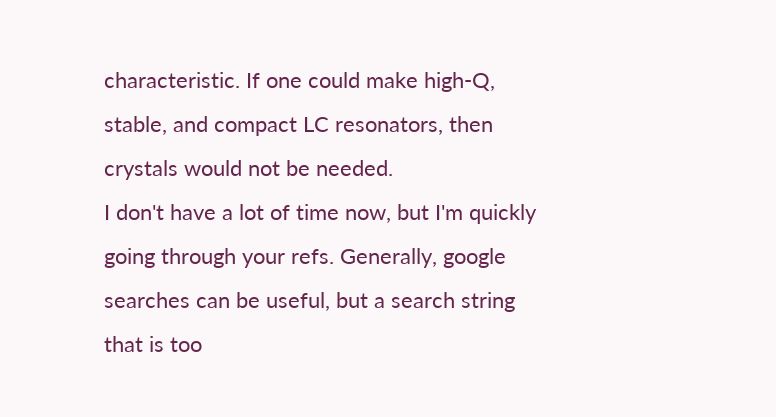characteristic. If one could make high-Q, stable, and compact LC resonators, then crystals would not be needed.
I don't have a lot of time now, but I'm quickly going through your refs. Generally, google searches can be useful, but a search string that is too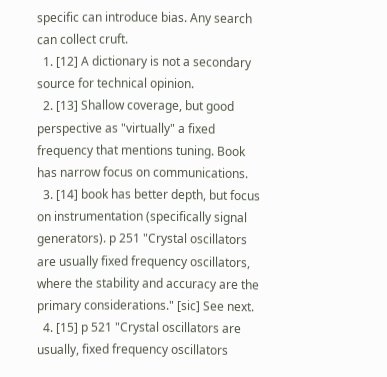specific can introduce bias. Any search can collect cruft.
  1. [12] A dictionary is not a secondary source for technical opinion.
  2. [13] Shallow coverage, but good perspective as "virtually" a fixed frequency that mentions tuning. Book has narrow focus on communications.
  3. [14] book has better depth, but focus on instrumentation (specifically signal generators). p 251 "Crystal oscillators are usually fixed frequency oscillators, where the stability and accuracy are the primary considerations." [sic] See next.
  4. [15] p 521 "Crystal oscillators are usually, fixed frequency oscillators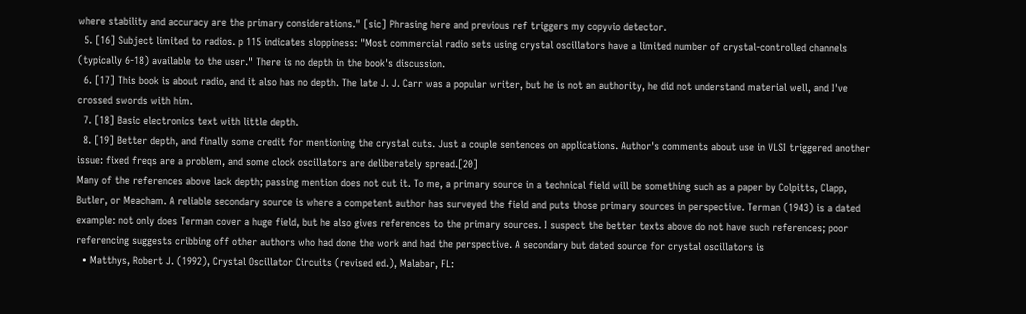where stability and accuracy are the primary considerations." [sic] Phrasing here and previous ref triggers my copyvio detector.
  5. [16] Subject limited to radios. p 115 indicates sloppiness: "Most commercial radio sets using crystal oscillators have a limited number of crystal-controlled channels (typically 6-18) available to the user." There is no depth in the book's discussion.
  6. [17] This book is about radio, and it also has no depth. The late J. J. Carr was a popular writer, but he is not an authority, he did not understand material well, and I've crossed swords with him.
  7. [18] Basic electronics text with little depth.
  8. [19] Better depth, and finally some credit for mentioning the crystal cuts. Just a couple sentences on applications. Author's comments about use in VLSI triggered another issue: fixed freqs are a problem, and some clock oscillators are deliberately spread.[20]
Many of the references above lack depth; passing mention does not cut it. To me, a primary source in a technical field will be something such as a paper by Colpitts, Clapp, Butler, or Meacham. A reliable secondary source is where a competent author has surveyed the field and puts those primary sources in perspective. Terman (1943) is a dated example: not only does Terman cover a huge field, but he also gives references to the primary sources. I suspect the better texts above do not have such references; poor referencing suggests cribbing off other authors who had done the work and had the perspective. A secondary but dated source for crystal oscillators is
  • Matthys, Robert J. (1992), Crystal Oscillator Circuits (revised ed.), Malabar, FL: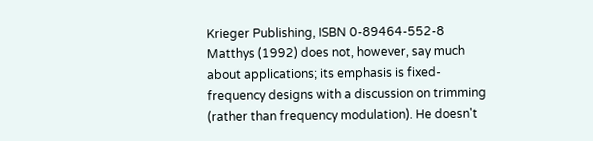Krieger Publishing, ISBN 0-89464-552-8
Matthys (1992) does not, however, say much about applications; its emphasis is fixed-frequency designs with a discussion on trimming (rather than frequency modulation). He doesn't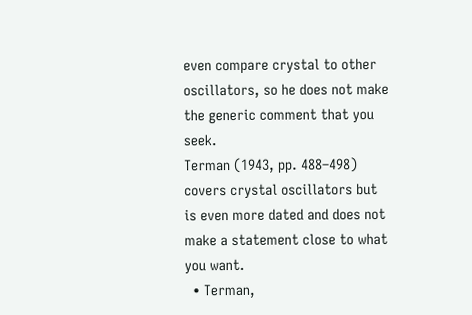even compare crystal to other oscillators, so he does not make the generic comment that you seek.
Terman (1943, pp. 488–498) covers crystal oscillators but is even more dated and does not make a statement close to what you want.
  • Terman,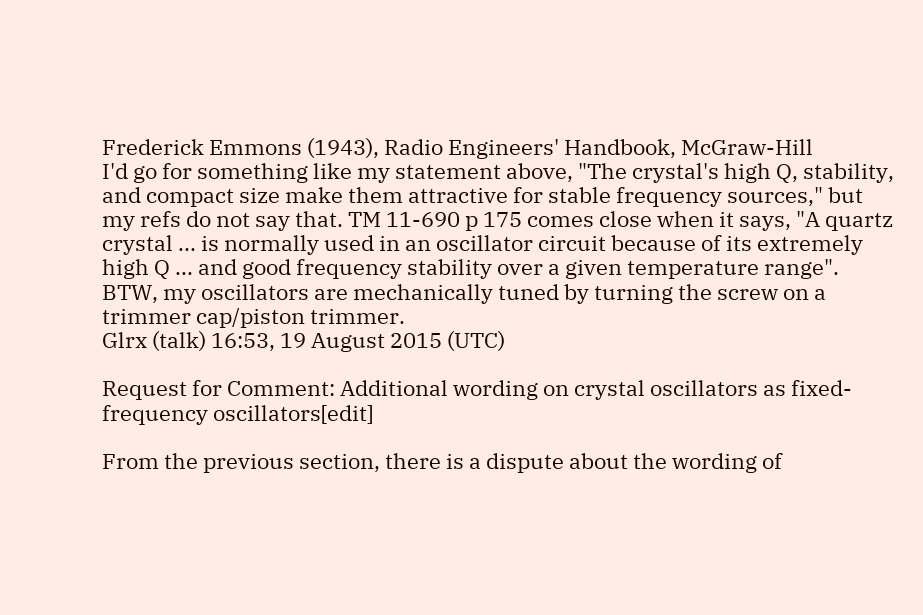Frederick Emmons (1943), Radio Engineers' Handbook, McGraw-Hill
I'd go for something like my statement above, "The crystal's high Q, stability, and compact size make them attractive for stable frequency sources," but my refs do not say that. TM 11-690 p 175 comes close when it says, "A quartz crystal ... is normally used in an oscillator circuit because of its extremely high Q ... and good frequency stability over a given temperature range".
BTW, my oscillators are mechanically tuned by turning the screw on a trimmer cap/piston trimmer.
Glrx (talk) 16:53, 19 August 2015 (UTC)

Request for Comment: Additional wording on crystal oscillators as fixed-frequency oscillators[edit]

From the previous section, there is a dispute about the wording of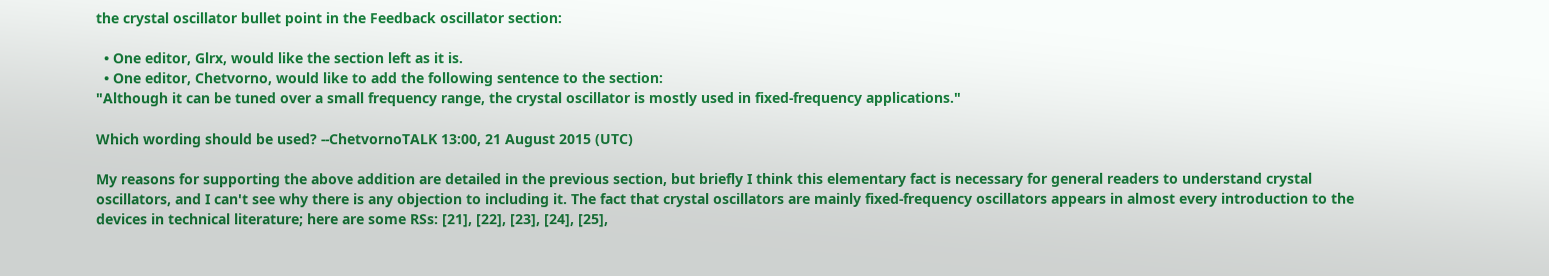the crystal oscillator bullet point in the Feedback oscillator section:

  • One editor, Glrx, would like the section left as it is.
  • One editor, Chetvorno, would like to add the following sentence to the section:
"Although it can be tuned over a small frequency range, the crystal oscillator is mostly used in fixed-frequency applications."

Which wording should be used? --ChetvornoTALK 13:00, 21 August 2015 (UTC)

My reasons for supporting the above addition are detailed in the previous section, but briefly I think this elementary fact is necessary for general readers to understand crystal oscillators, and I can't see why there is any objection to including it. The fact that crystal oscillators are mainly fixed-frequency oscillators appears in almost every introduction to the devices in technical literature; here are some RSs: [21], [22], [23], [24], [25],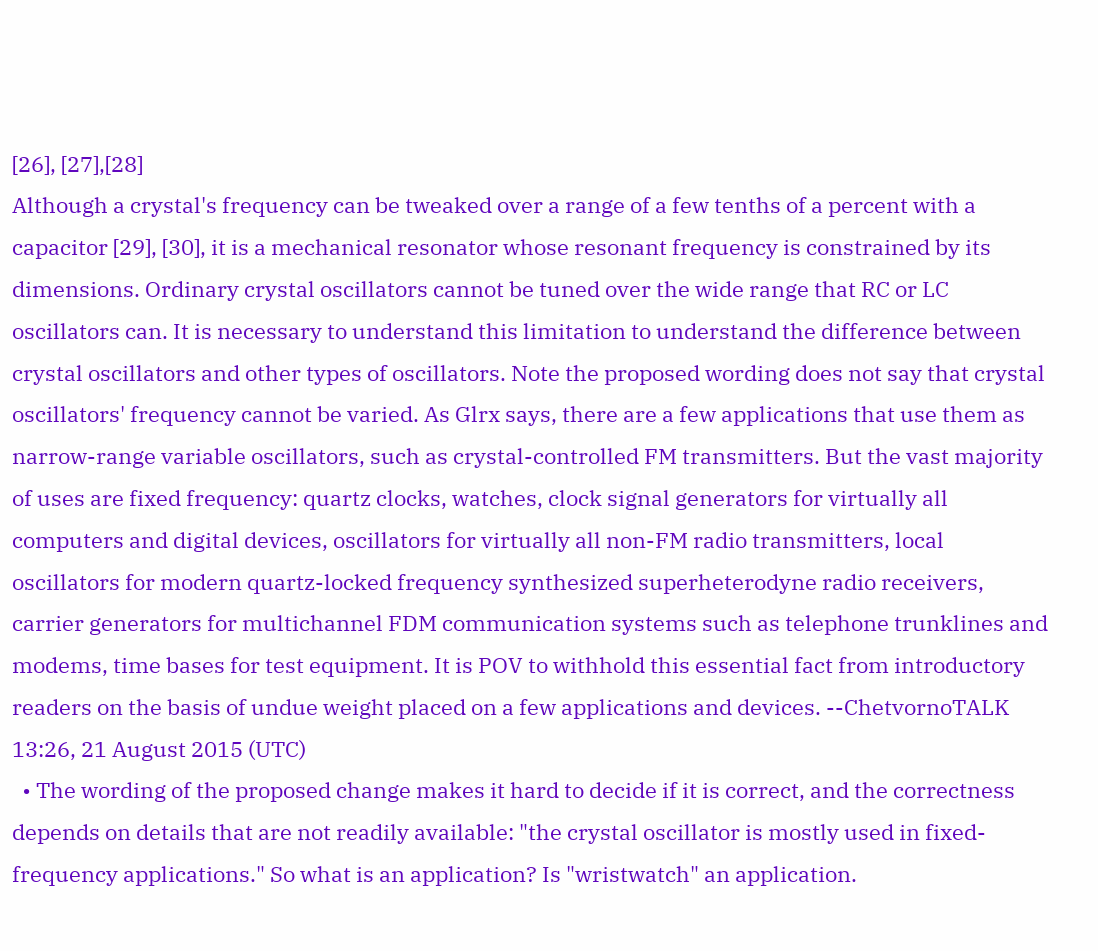[26], [27],[28]
Although a crystal's frequency can be tweaked over a range of a few tenths of a percent with a capacitor [29], [30], it is a mechanical resonator whose resonant frequency is constrained by its dimensions. Ordinary crystal oscillators cannot be tuned over the wide range that RC or LC oscillators can. It is necessary to understand this limitation to understand the difference between crystal oscillators and other types of oscillators. Note the proposed wording does not say that crystal oscillators' frequency cannot be varied. As Glrx says, there are a few applications that use them as narrow-range variable oscillators, such as crystal-controlled FM transmitters. But the vast majority of uses are fixed frequency: quartz clocks, watches, clock signal generators for virtually all computers and digital devices, oscillators for virtually all non-FM radio transmitters, local oscillators for modern quartz-locked frequency synthesized superheterodyne radio receivers, carrier generators for multichannel FDM communication systems such as telephone trunklines and modems, time bases for test equipment. It is POV to withhold this essential fact from introductory readers on the basis of undue weight placed on a few applications and devices. --ChetvornoTALK 13:26, 21 August 2015 (UTC)
  • The wording of the proposed change makes it hard to decide if it is correct, and the correctness depends on details that are not readily available: "the crystal oscillator is mostly used in fixed-frequency applications." So what is an application? Is "wristwatch" an application.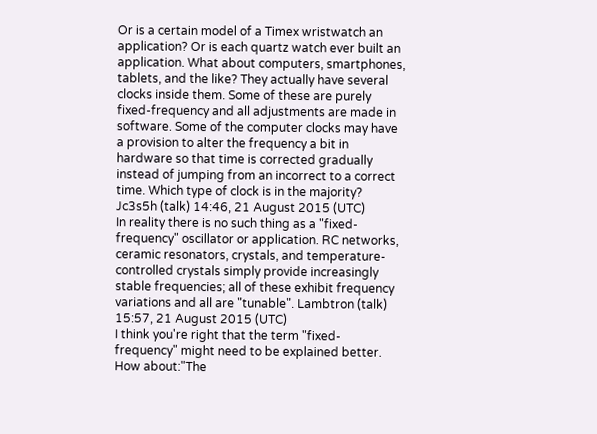Or is a certain model of a Timex wristwatch an application? Or is each quartz watch ever built an application. What about computers, smartphones, tablets, and the like? They actually have several clocks inside them. Some of these are purely fixed-frequency and all adjustments are made in software. Some of the computer clocks may have a provision to alter the frequency a bit in hardware so that time is corrected gradually instead of jumping from an incorrect to a correct time. Which type of clock is in the majority? Jc3s5h (talk) 14:46, 21 August 2015 (UTC)
In reality there is no such thing as a "fixed-frequency" oscillator or application. RC networks, ceramic resonators, crystals, and temperature-controlled crystals simply provide increasingly stable frequencies; all of these exhibit frequency variations and all are "tunable". Lambtron (talk) 15:57, 21 August 2015 (UTC)
I think you're right that the term "fixed-frequency" might need to be explained better. How about:"The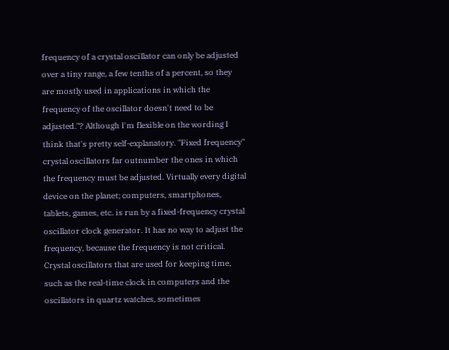frequency of a crystal oscillator can only be adjusted over a tiny range, a few tenths of a percent, so they are mostly used in applications in which the frequency of the oscillator doesn't need to be adjusted."? Although I'm flexible on the wording I think that's pretty self-explanatory. "Fixed frequency" crystal oscillators far outnumber the ones in which the frequency must be adjusted. Virtually every digital device on the planet; computers, smartphones, tablets, games, etc. is run by a fixed-frequency crystal oscillator clock generator. It has no way to adjust the frequency, because the frequency is not critical. Crystal oscillators that are used for keeping time, such as the real-time clock in computers and the oscillators in quartz watches, sometimes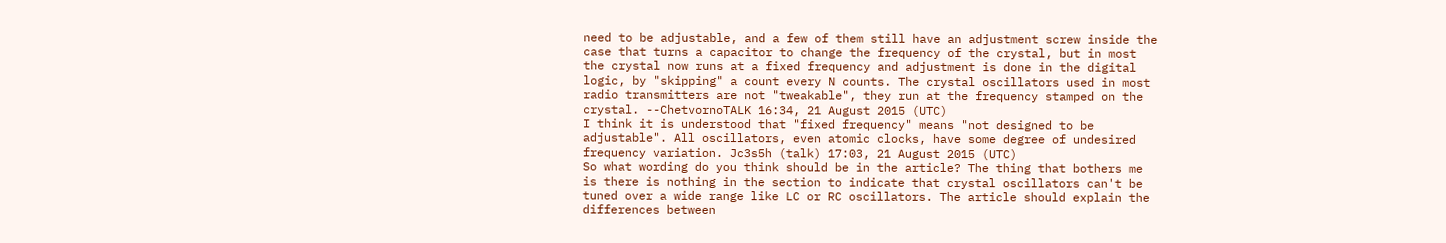need to be adjustable, and a few of them still have an adjustment screw inside the case that turns a capacitor to change the frequency of the crystal, but in most the crystal now runs at a fixed frequency and adjustment is done in the digital logic, by "skipping" a count every N counts. The crystal oscillators used in most radio transmitters are not "tweakable", they run at the frequency stamped on the crystal. --ChetvornoTALK 16:34, 21 August 2015 (UTC)
I think it is understood that "fixed frequency" means "not designed to be adjustable". All oscillators, even atomic clocks, have some degree of undesired frequency variation. Jc3s5h (talk) 17:03, 21 August 2015 (UTC)
So what wording do you think should be in the article? The thing that bothers me is there is nothing in the section to indicate that crystal oscillators can't be tuned over a wide range like LC or RC oscillators. The article should explain the differences between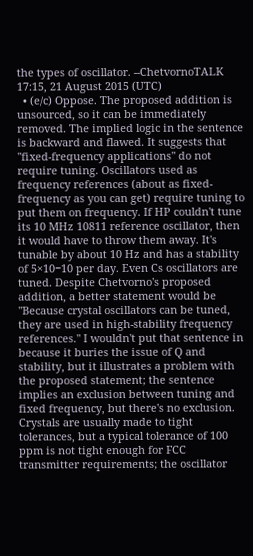the types of oscillator. --ChetvornoTALK 17:15, 21 August 2015 (UTC)
  • (e/c) Oppose. The proposed addition is unsourced, so it can be immediately removed. The implied logic in the sentence is backward and flawed. It suggests that "fixed-frequency applications" do not require tuning. Oscillators used as frequency references (about as fixed-frequency as you can get) require tuning to put them on frequency. If HP couldn't tune its 10 MHz 10811 reference oscillator, then it would have to throw them away. It's tunable by about 10 Hz and has a stability of 5×10−10 per day. Even Cs oscillators are tuned. Despite Chetvorno's proposed addition, a better statement would be "Because crystal oscillators can be tuned, they are used in high-stability frequency references." I wouldn't put that sentence in because it buries the issue of Q and stability, but it illustrates a problem with the proposed statement; the sentence implies an exclusion between tuning and fixed frequency, but there's no exclusion. Crystals are usually made to tight tolerances, but a typical tolerance of 100 ppm is not tight enough for FCC transmitter requirements; the oscillator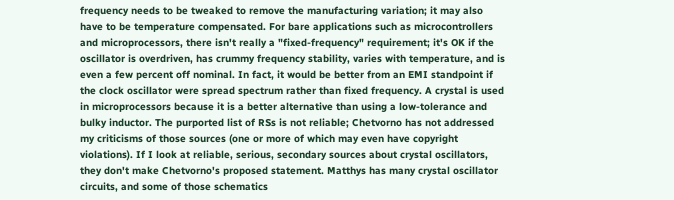frequency needs to be tweaked to remove the manufacturing variation; it may also have to be temperature compensated. For bare applications such as microcontrollers and microprocessors, there isn't really a "fixed-frequency" requirement; it's OK if the oscillator is overdriven, has crummy frequency stability, varies with temperature, and is even a few percent off nominal. In fact, it would be better from an EMI standpoint if the clock oscillator were spread spectrum rather than fixed frequency. A crystal is used in microprocessors because it is a better alternative than using a low-tolerance and bulky inductor. The purported list of RSs is not reliable; Chetvorno has not addressed my criticisms of those sources (one or more of which may even have copyright violations). If I look at reliable, serious, secondary sources about crystal oscillators, they don't make Chetvorno's proposed statement. Matthys has many crystal oscillator circuits, and some of those schematics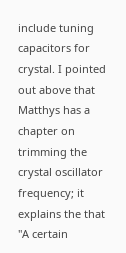include tuning capacitors for crystal. I pointed out above that Matthys has a chapter on trimming the crystal oscillator frequency; it explains the that "A certain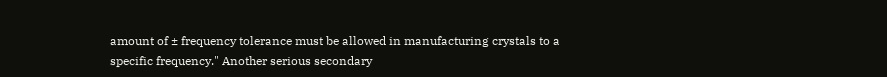amount of ± frequency tolerance must be allowed in manufacturing crystals to a specific frequency." Another serious secondary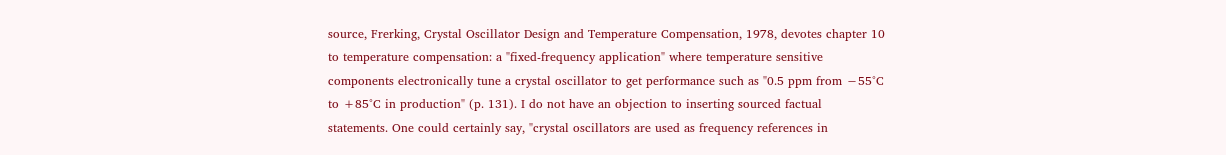source, Frerking, Crystal Oscillator Design and Temperature Compensation, 1978, devotes chapter 10 to temperature compensation: a "fixed-frequency application" where temperature sensitive components electronically tune a crystal oscillator to get performance such as "0.5 ppm from −55°C to +85°C in production" (p. 131). I do not have an objection to inserting sourced factual statements. One could certainly say, "crystal oscillators are used as frequency references in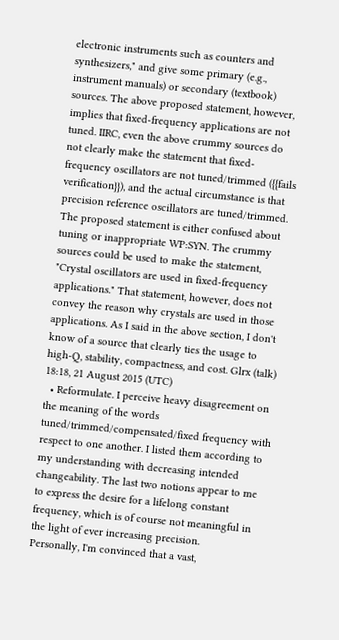electronic instruments such as counters and synthesizers," and give some primary (e.g., instrument manuals) or secondary (textbook) sources. The above proposed statement, however, implies that fixed-frequency applications are not tuned. IIRC, even the above crummy sources do not clearly make the statement that fixed-frequency oscillators are not tuned/trimmed ({{fails verification}}), and the actual circumstance is that precision reference oscillators are tuned/trimmed. The proposed statement is either confused about tuning or inappropriate WP:SYN. The crummy sources could be used to make the statement, "Crystal oscillators are used in fixed-frequency applications." That statement, however, does not convey the reason why crystals are used in those applications. As I said in the above section, I don't know of a source that clearly ties the usage to high-Q, stability, compactness, and cost. Glrx (talk) 18:18, 21 August 2015 (UTC)
  • Reformulate. I perceive heavy disagreement on the meaning of the words tuned/trimmed/compensated/fixed frequency with respect to one another. I listed them according to my understanding with decreasing intended changeability. The last two notions appear to me to express the desire for a lifelong constant frequency, which is of course not meaningful in the light of ever increasing precision.
Personally, I'm convinced that a vast,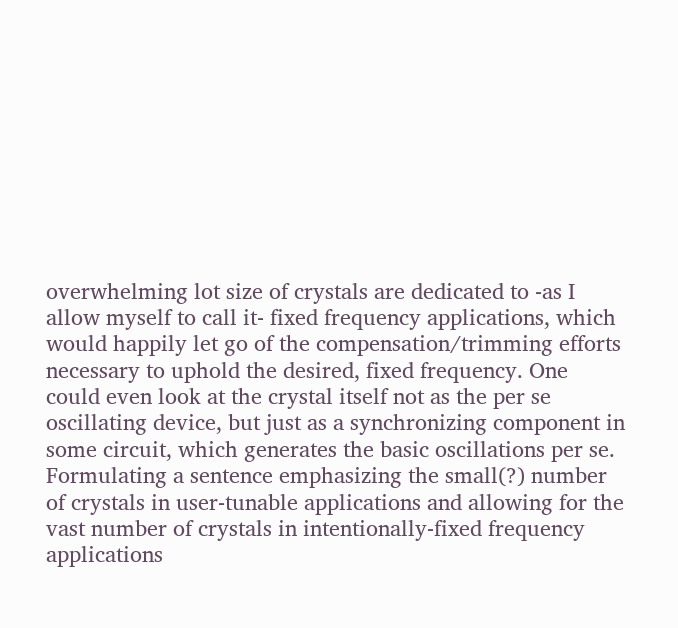overwhelming lot size of crystals are dedicated to -as I allow myself to call it- fixed frequency applications, which would happily let go of the compensation/trimming efforts necessary to uphold the desired, fixed frequency. One could even look at the crystal itself not as the per se oscillating device, but just as a synchronizing component in some circuit, which generates the basic oscillations per se.
Formulating a sentence emphasizing the small(?) number of crystals in user-tunable applications and allowing for the vast number of crystals in intentionally-fixed frequency applications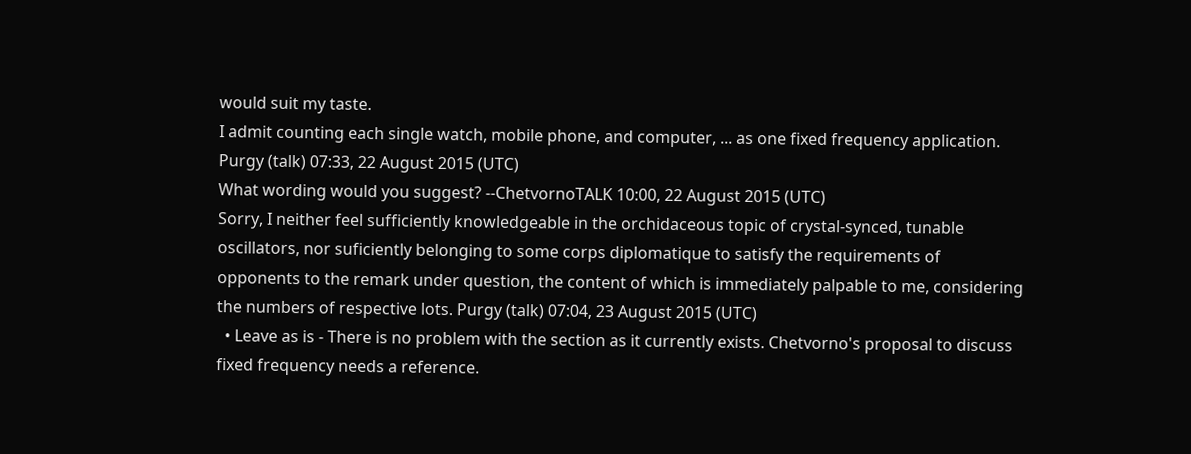would suit my taste.
I admit counting each single watch, mobile phone, and computer, ... as one fixed frequency application. Purgy (talk) 07:33, 22 August 2015 (UTC)
What wording would you suggest? --ChetvornoTALK 10:00, 22 August 2015 (UTC)
Sorry, I neither feel sufficiently knowledgeable in the orchidaceous topic of crystal-synced, tunable oscillators, nor suficiently belonging to some corps diplomatique to satisfy the requirements of opponents to the remark under question, the content of which is immediately palpable to me, considering the numbers of respective lots. Purgy (talk) 07:04, 23 August 2015 (UTC)
  • Leave as is - There is no problem with the section as it currently exists. Chetvorno's proposal to discuss fixed frequency needs a reference.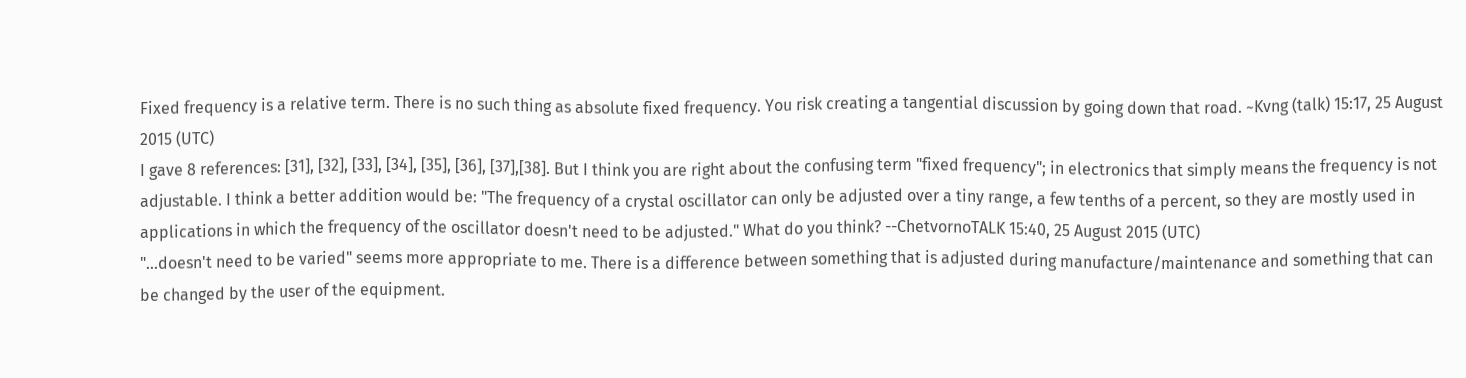Fixed frequency is a relative term. There is no such thing as absolute fixed frequency. You risk creating a tangential discussion by going down that road. ~Kvng (talk) 15:17, 25 August 2015 (UTC)
I gave 8 references: [31], [32], [33], [34], [35], [36], [37],[38]. But I think you are right about the confusing term "fixed frequency"; in electronics that simply means the frequency is not adjustable. I think a better addition would be: "The frequency of a crystal oscillator can only be adjusted over a tiny range, a few tenths of a percent, so they are mostly used in applications in which the frequency of the oscillator doesn't need to be adjusted." What do you think? --ChetvornoTALK 15:40, 25 August 2015 (UTC)
"...doesn't need to be varied" seems more appropriate to me. There is a difference between something that is adjusted during manufacture/maintenance and something that can be changed by the user of the equipment.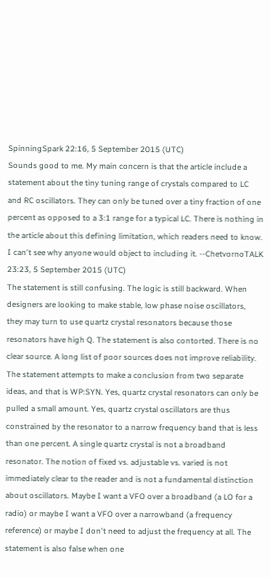SpinningSpark 22:16, 5 September 2015 (UTC)
Sounds good to me. My main concern is that the article include a statement about the tiny tuning range of crystals compared to LC and RC oscillators. They can only be tuned over a tiny fraction of one percent as opposed to a 3:1 range for a typical LC. There is nothing in the article about this defining limitation, which readers need to know. I can't see why anyone would object to including it. --ChetvornoTALK 23:23, 5 September 2015 (UTC)
The statement is still confusing. The logic is still backward. When designers are looking to make stable, low phase noise oscillators, they may turn to use quartz crystal resonators because those resonators have high Q. The statement is also contorted. There is no clear source. A long list of poor sources does not improve reliability. The statement attempts to make a conclusion from two separate ideas, and that is WP:SYN. Yes, quartz crystal resonators can only be pulled a small amount. Yes, quartz crystal oscillators are thus constrained by the resonator to a narrow frequency band that is less than one percent. A single quartz crystal is not a broadband resonator. The notion of fixed vs. adjustable vs. varied is not immediately clear to the reader and is not a fundamental distinction about oscillators. Maybe I want a VFO over a broadband (a LO for a radio) or maybe I want a VFO over a narrowband (a frequency reference) or maybe I don't need to adjust the frequency at all. The statement is also false when one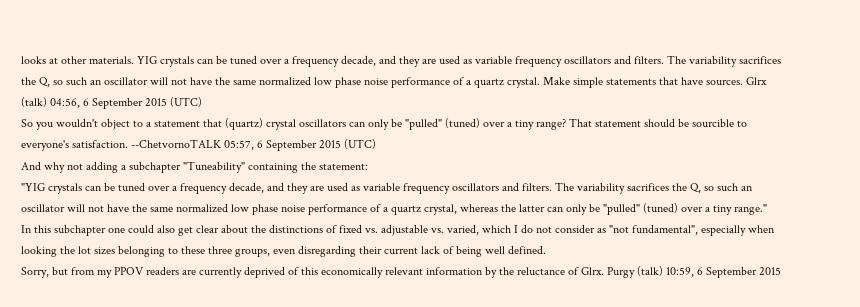looks at other materials. YIG crystals can be tuned over a frequency decade, and they are used as variable frequency oscillators and filters. The variability sacrifices the Q, so such an oscillator will not have the same normalized low phase noise performance of a quartz crystal. Make simple statements that have sources. Glrx (talk) 04:56, 6 September 2015 (UTC)
So you wouldn't object to a statement that (quartz) crystal oscillators can only be "pulled" (tuned) over a tiny range? That statement should be sourcible to everyone's satisfaction. --ChetvornoTALK 05:57, 6 September 2015 (UTC)
And why not adding a subchapter "Tuneability" containing the statement:
"YIG crystals can be tuned over a frequency decade, and they are used as variable frequency oscillators and filters. The variability sacrifices the Q, so such an oscillator will not have the same normalized low phase noise performance of a quartz crystal, whereas the latter can only be "pulled" (tuned) over a tiny range."
In this subchapter one could also get clear about the distinctions of fixed vs. adjustable vs. varied, which I do not consider as "not fundamental", especially when looking the lot sizes belonging to these three groups, even disregarding their current lack of being well defined.
Sorry, but from my PPOV readers are currently deprived of this economically relevant information by the reluctance of Glrx. Purgy (talk) 10:59, 6 September 2015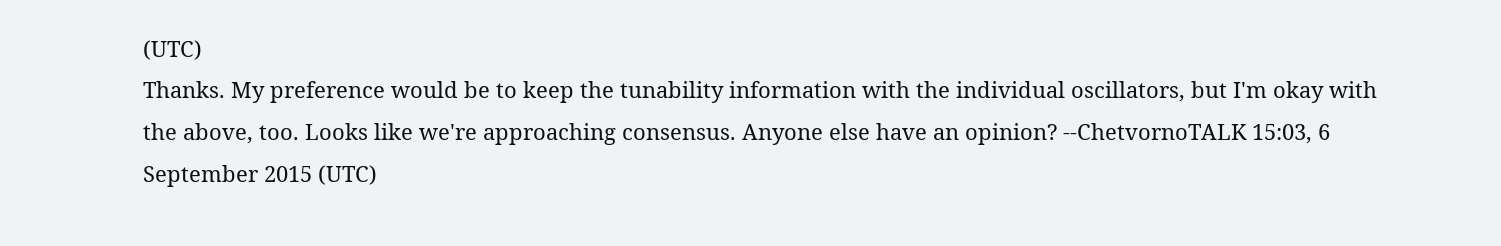(UTC)
Thanks. My preference would be to keep the tunability information with the individual oscillators, but I'm okay with the above, too. Looks like we're approaching consensus. Anyone else have an opinion? --ChetvornoTALK 15:03, 6 September 2015 (UTC)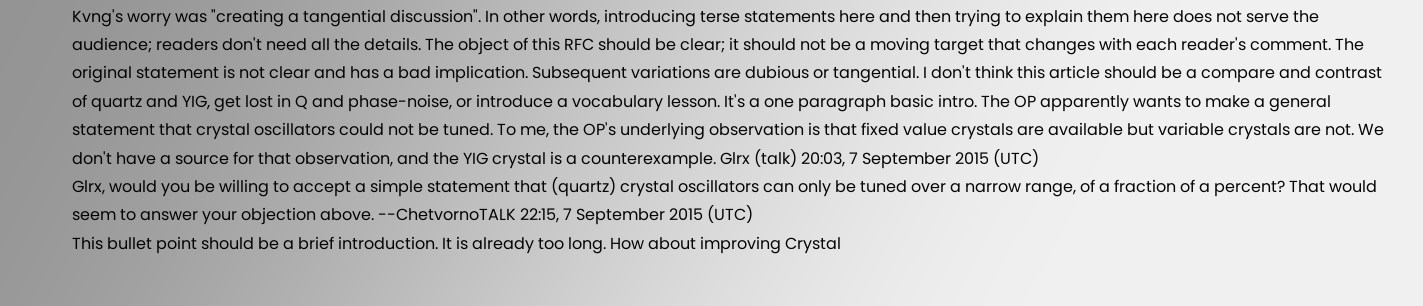Kvng's worry was "creating a tangential discussion". In other words, introducing terse statements here and then trying to explain them here does not serve the audience; readers don't need all the details. The object of this RFC should be clear; it should not be a moving target that changes with each reader's comment. The original statement is not clear and has a bad implication. Subsequent variations are dubious or tangential. I don't think this article should be a compare and contrast of quartz and YIG, get lost in Q and phase-noise, or introduce a vocabulary lesson. It's a one paragraph basic intro. The OP apparently wants to make a general statement that crystal oscillators could not be tuned. To me, the OP's underlying observation is that fixed value crystals are available but variable crystals are not. We don't have a source for that observation, and the YIG crystal is a counterexample. Glrx (talk) 20:03, 7 September 2015 (UTC)
Glrx, would you be willing to accept a simple statement that (quartz) crystal oscillators can only be tuned over a narrow range, of a fraction of a percent? That would seem to answer your objection above. --ChetvornoTALK 22:15, 7 September 2015 (UTC)
This bullet point should be a brief introduction. It is already too long. How about improving Crystal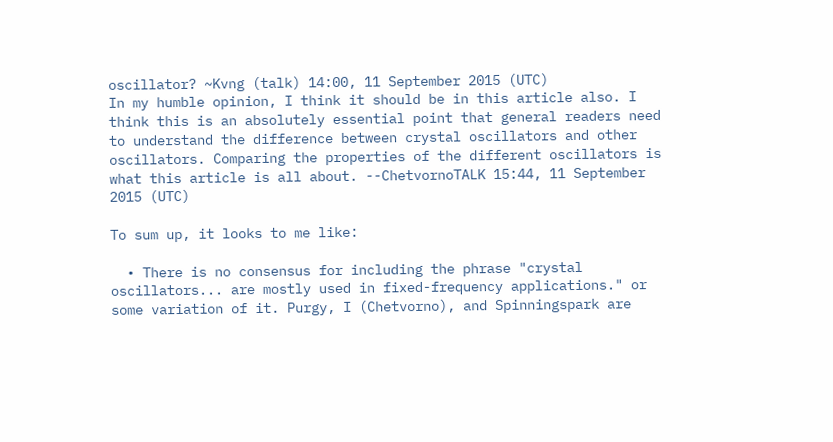oscillator? ~Kvng (talk) 14:00, 11 September 2015 (UTC)
In my humble opinion, I think it should be in this article also. I think this is an absolutely essential point that general readers need to understand the difference between crystal oscillators and other oscillators. Comparing the properties of the different oscillators is what this article is all about. --ChetvornoTALK 15:44, 11 September 2015 (UTC)

To sum up, it looks to me like:

  • There is no consensus for including the phrase "crystal oscillators... are mostly used in fixed-frequency applications." or some variation of it. Purgy, I (Chetvorno), and Spinningspark are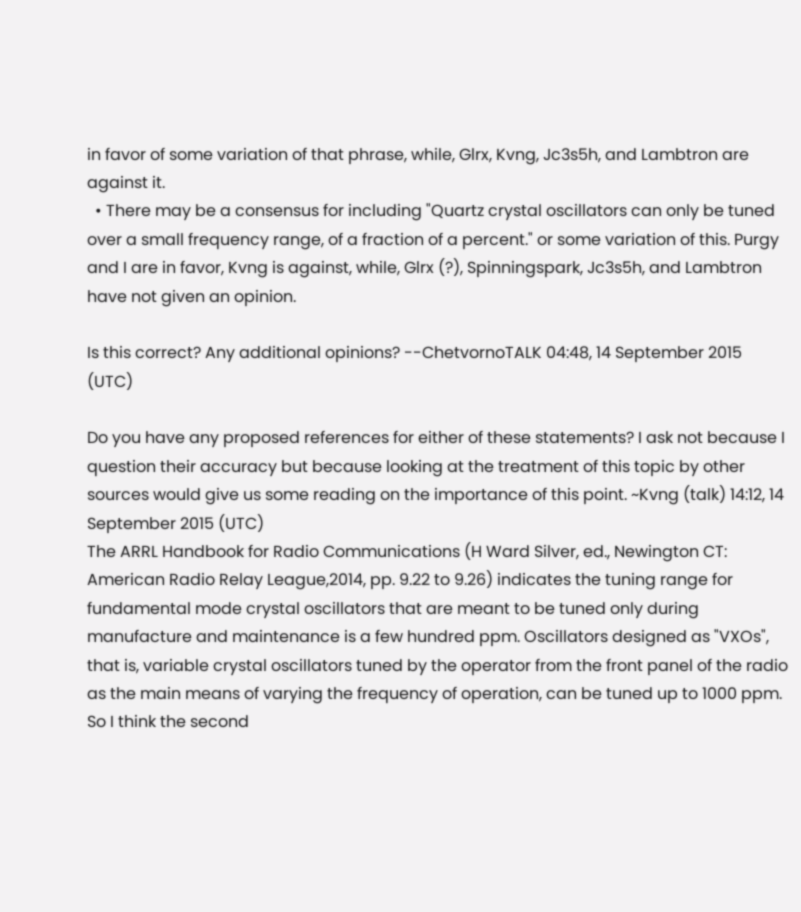in favor of some variation of that phrase, while, Glrx, Kvng, Jc3s5h, and Lambtron are against it.
  • There may be a consensus for including "Quartz crystal oscillators can only be tuned over a small frequency range, of a fraction of a percent." or some variation of this. Purgy and I are in favor, Kvng is against, while, Glrx (?), Spinningspark, Jc3s5h, and Lambtron have not given an opinion.

Is this correct? Any additional opinions? --ChetvornoTALK 04:48, 14 September 2015 (UTC)

Do you have any proposed references for either of these statements? I ask not because I question their accuracy but because looking at the treatment of this topic by other sources would give us some reading on the importance of this point. ~Kvng (talk) 14:12, 14 September 2015 (UTC)
The ARRL Handbook for Radio Communications (H Ward Silver, ed., Newington CT: American Radio Relay League,2014, pp. 9.22 to 9.26) indicates the tuning range for fundamental mode crystal oscillators that are meant to be tuned only during manufacture and maintenance is a few hundred ppm. Oscillators designed as "VXOs", that is, variable crystal oscillators tuned by the operator from the front panel of the radio as the main means of varying the frequency of operation, can be tuned up to 1000 ppm. So I think the second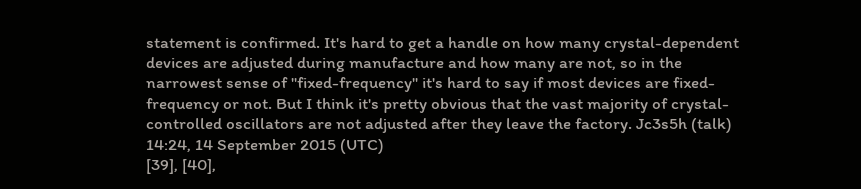statement is confirmed. It's hard to get a handle on how many crystal-dependent devices are adjusted during manufacture and how many are not, so in the narrowest sense of "fixed-frequency" it's hard to say if most devices are fixed-frequency or not. But I think it's pretty obvious that the vast majority of crystal-controlled oscillators are not adjusted after they leave the factory. Jc3s5h (talk) 14:24, 14 September 2015 (UTC)
[39], [40],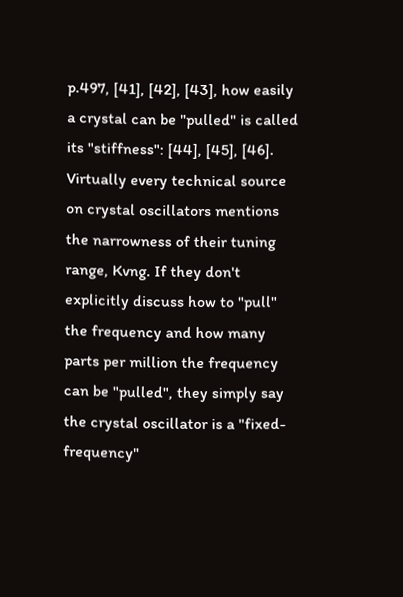p.497, [41], [42], [43], how easily a crystal can be "pulled" is called its "stiffness": [44], [45], [46]. Virtually every technical source on crystal oscillators mentions the narrowness of their tuning range, Kvng. If they don't explicitly discuss how to "pull" the frequency and how many parts per million the frequency can be "pulled", they simply say the crystal oscillator is a "fixed-frequency"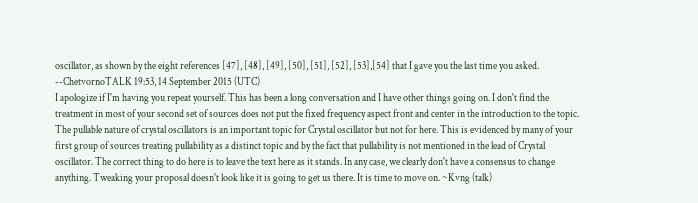oscillator, as shown by the eight references [47], [48], [49], [50], [51], [52], [53],[54] that I gave you the last time you asked. --ChetvornoTALK 19:53, 14 September 2015 (UTC)
I apologize if I'm having you repeat yourself. This has been a long conversation and I have other things going on. I don't find the treatment in most of your second set of sources does not put the fixed frequency aspect front and center in the introduction to the topic. The pullable nature of crystal oscillators is an important topic for Crystal oscillator but not for here. This is evidenced by many of your first group of sources treating pullability as a distinct topic and by the fact that pullability is not mentioned in the lead of Crystal oscillator. The correct thing to do here is to leave the text here as it stands. In any case, we clearly don't have a consensus to change anything. Tweaking your proposal doesn't look like it is going to get us there. It is time to move on. ~Kvng (talk)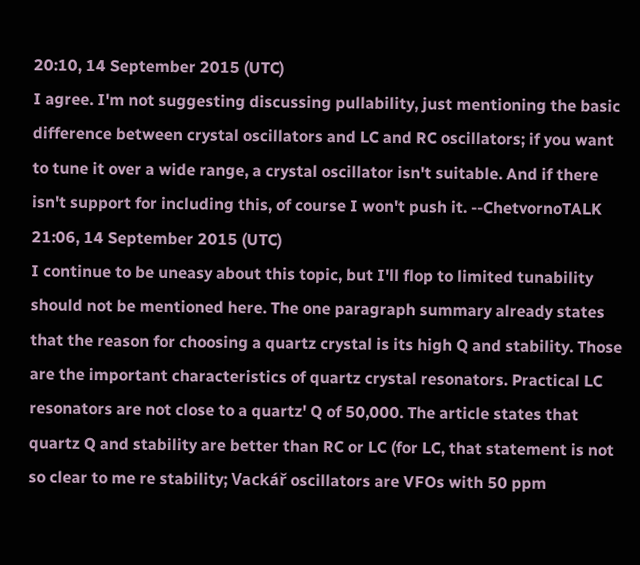20:10, 14 September 2015 (UTC)
I agree. I'm not suggesting discussing pullability, just mentioning the basic difference between crystal oscillators and LC and RC oscillators; if you want to tune it over a wide range, a crystal oscillator isn't suitable. And if there isn't support for including this, of course I won't push it. --ChetvornoTALK 21:06, 14 September 2015 (UTC)
I continue to be uneasy about this topic, but I'll flop to limited tunability should not be mentioned here. The one paragraph summary already states that the reason for choosing a quartz crystal is its high Q and stability. Those are the important characteristics of quartz crystal resonators. Practical LC resonators are not close to a quartz' Q of 50,000. The article states that quartz Q and stability are better than RC or LC (for LC, that statement is not so clear to me re stability; Vackář oscillators are VFOs with 50 ppm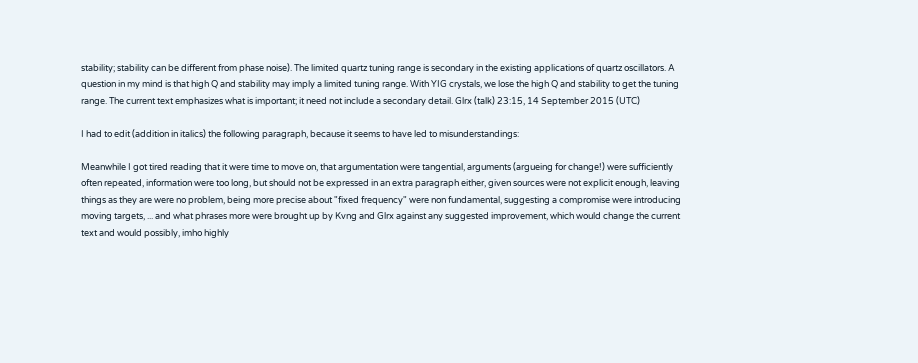stability; stability can be different from phase noise). The limited quartz tuning range is secondary in the existing applications of quartz oscillators. A question in my mind is that high Q and stability may imply a limited tuning range. With YIG crystals, we lose the high Q and stability to get the tuning range. The current text emphasizes what is important; it need not include a secondary detail. Glrx (talk) 23:15, 14 September 2015 (UTC)

I had to edit (addition in italics) the following paragraph, because it seems to have led to misunderstandings:

Meanwhile I got tired reading that it were time to move on, that argumentation were tangential, arguments (argueing for change!) were sufficiently often repeated, information were too long, but should not be expressed in an extra paragraph either, given sources were not explicit enough, leaving things as they are were no problem, being more precise about "fixed frequency" were non fundamental, suggesting a compromise were introducing moving targets, ... and what phrases more were brought up by Kvng and Glrx against any suggested improvement, which would change the current text and would possibly, imho highly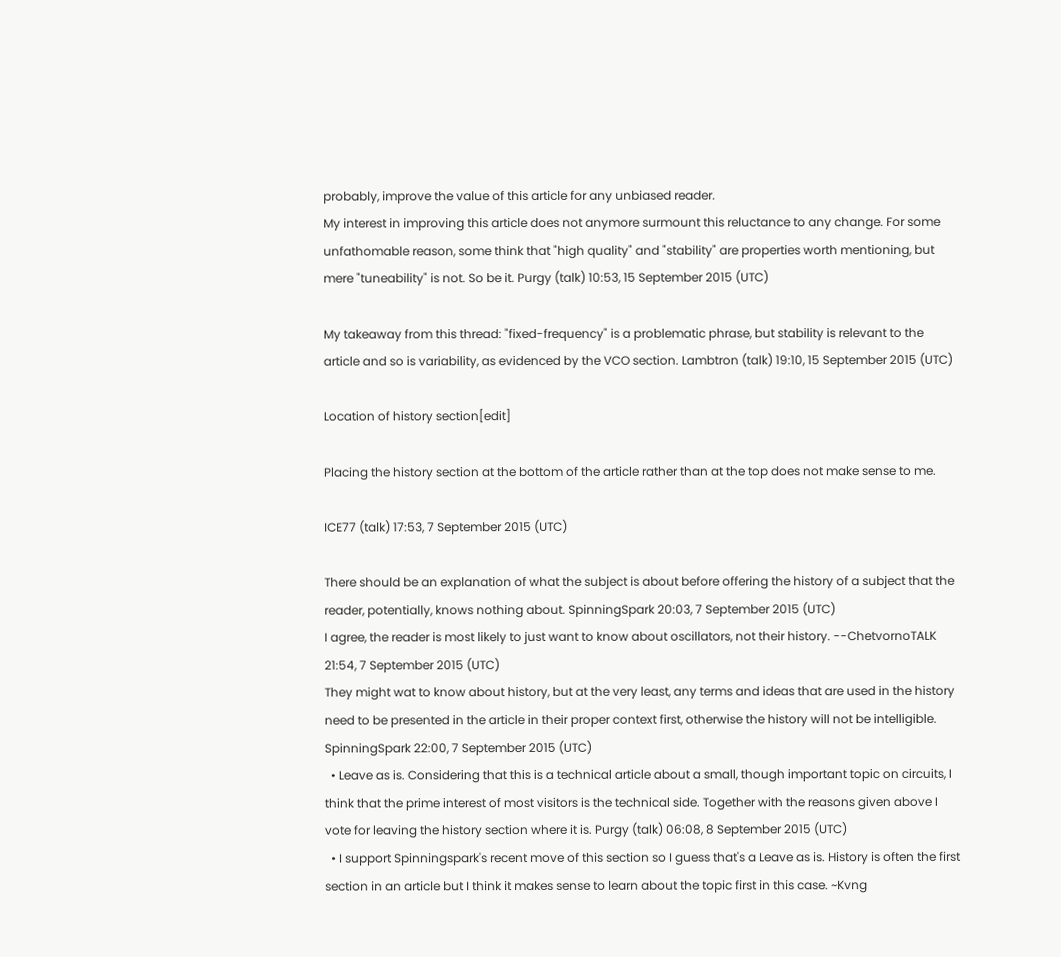probably, improve the value of this article for any unbiased reader.
My interest in improving this article does not anymore surmount this reluctance to any change. For some unfathomable reason, some think that "high quality" and "stability" are properties worth mentioning, but mere "tuneability" is not. So be it. Purgy (talk) 10:53, 15 September 2015 (UTC)

My takeaway from this thread: "fixed-frequency" is a problematic phrase, but stability is relevant to the article and so is variability, as evidenced by the VCO section. Lambtron (talk) 19:10, 15 September 2015 (UTC)

Location of history section[edit]

Placing the history section at the bottom of the article rather than at the top does not make sense to me.

ICE77 (talk) 17:53, 7 September 2015 (UTC)

There should be an explanation of what the subject is about before offering the history of a subject that the reader, potentially, knows nothing about. SpinningSpark 20:03, 7 September 2015 (UTC)
I agree, the reader is most likely to just want to know about oscillators, not their history. --ChetvornoTALK 21:54, 7 September 2015 (UTC)
They might wat to know about history, but at the very least, any terms and ideas that are used in the history need to be presented in the article in their proper context first, otherwise the history will not be intelligible. SpinningSpark 22:00, 7 September 2015 (UTC)
  • Leave as is. Considering that this is a technical article about a small, though important topic on circuits, I think that the prime interest of most visitors is the technical side. Together with the reasons given above I vote for leaving the history section where it is. Purgy (talk) 06:08, 8 September 2015 (UTC)
  • I support Spinningspark's recent move of this section so I guess that's a Leave as is. History is often the first section in an article but I think it makes sense to learn about the topic first in this case. ~Kvng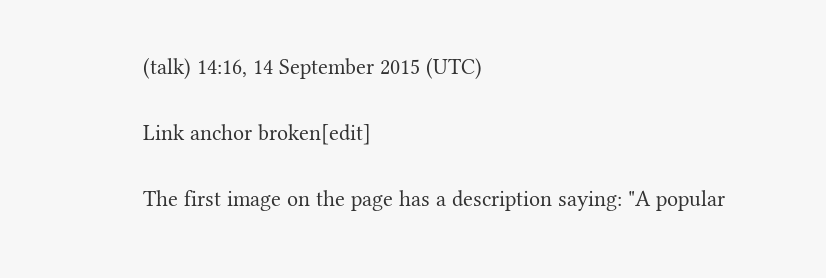(talk) 14:16, 14 September 2015 (UTC)

Link anchor broken[edit]

The first image on the page has a description saying: "A popular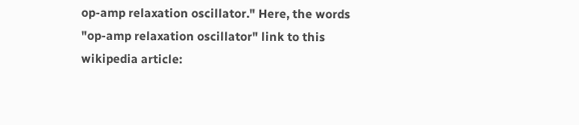op-amp relaxation oscillator." Here, the words "op-amp relaxation oscillator" link to this wikipedia article: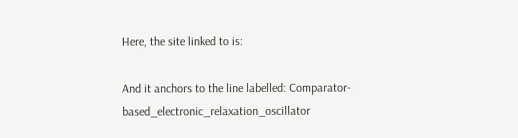Here, the site linked to is:

And it anchors to the line labelled: Comparator-based_electronic_relaxation_oscillator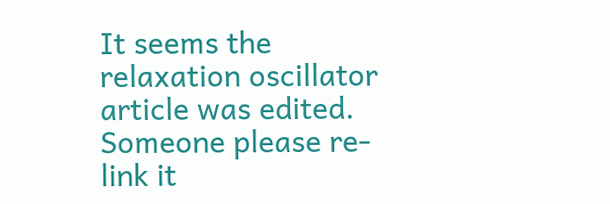It seems the relaxation oscillator article was edited. Someone please re-link it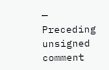— Preceding unsigned comment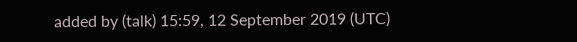added by (talk) 15:59, 12 September 2019 (UTC)